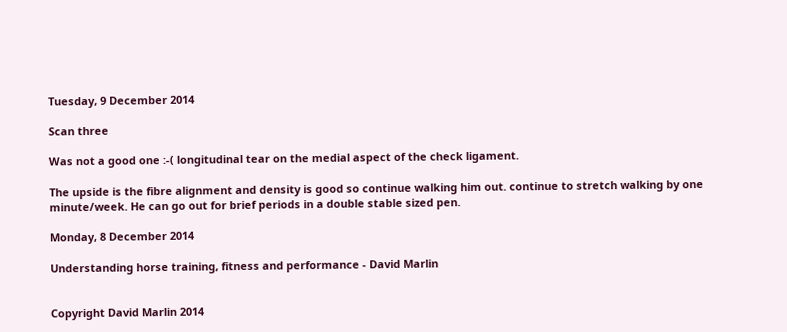Tuesday, 9 December 2014

Scan three

Was not a good one :-( longitudinal tear on the medial aspect of the check ligament.

The upside is the fibre alignment and density is good so continue walking him out. continue to stretch walking by one minute/week. He can go out for brief periods in a double stable sized pen.

Monday, 8 December 2014

Understanding horse training, fitness and performance - David Marlin


Copyright David Marlin 2014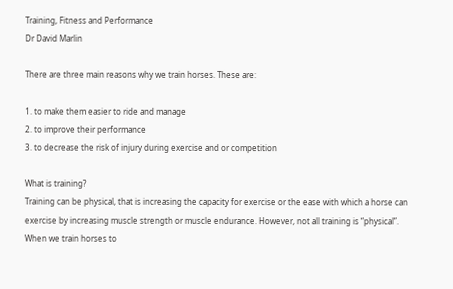Training, Fitness and Performance
Dr David Marlin

There are three main reasons why we train horses. These are:

1. to make them easier to ride and manage
2. to improve their performance
3. to decrease the risk of injury during exercise and or competition

What is training?
Training can be physical, that is increasing the capacity for exercise or the ease with which a horse can exercise by increasing muscle strength or muscle endurance. However, not all training is “physical”. When we train horses to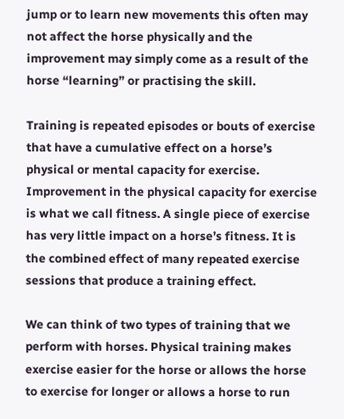jump or to learn new movements this often may not affect the horse physically and the improvement may simply come as a result of the horse “learning” or practising the skill.

Training is repeated episodes or bouts of exercise that have a cumulative effect on a horse’s physical or mental capacity for exercise. Improvement in the physical capacity for exercise is what we call fitness. A single piece of exercise has very little impact on a horse’s fitness. It is the combined effect of many repeated exercise sessions that produce a training effect.

We can think of two types of training that we perform with horses. Physical training makes exercise easier for the horse or allows the horse to exercise for longer or allows a horse to run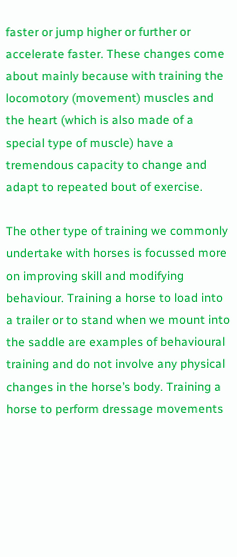faster or jump higher or further or accelerate faster. These changes come about mainly because with training the locomotory (movement) muscles and the heart (which is also made of a special type of muscle) have a tremendous capacity to change and adapt to repeated bout of exercise.

The other type of training we commonly undertake with horses is focussed more on improving skill and modifying behaviour. Training a horse to load into a trailer or to stand when we mount into the saddle are examples of behavioural training and do not involve any physical changes in the horse’s body. Training a horse to perform dressage movements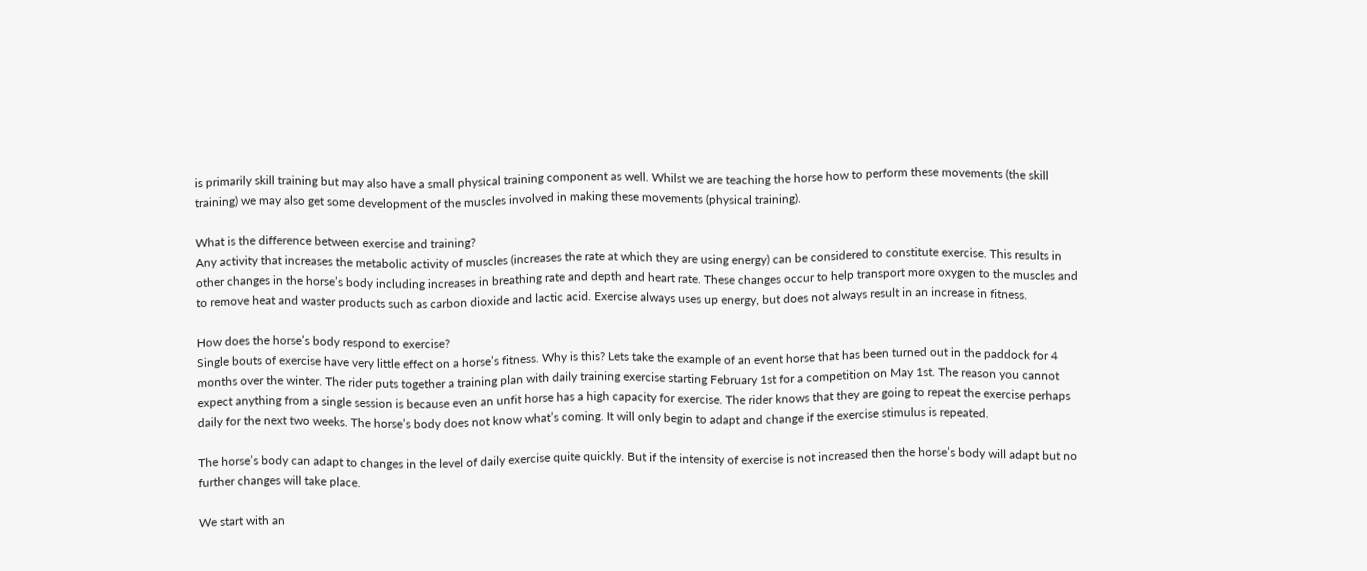is primarily skill training but may also have a small physical training component as well. Whilst we are teaching the horse how to perform these movements (the skill training) we may also get some development of the muscles involved in making these movements (physical training).

What is the difference between exercise and training?
Any activity that increases the metabolic activity of muscles (increases the rate at which they are using energy) can be considered to constitute exercise. This results in other changes in the horse’s body including increases in breathing rate and depth and heart rate. These changes occur to help transport more oxygen to the muscles and to remove heat and waster products such as carbon dioxide and lactic acid. Exercise always uses up energy, but does not always result in an increase in fitness.

How does the horse’s body respond to exercise?
Single bouts of exercise have very little effect on a horse’s fitness. Why is this? Lets take the example of an event horse that has been turned out in the paddock for 4 months over the winter. The rider puts together a training plan with daily training exercise starting February 1st for a competition on May 1st. The reason you cannot expect anything from a single session is because even an unfit horse has a high capacity for exercise. The rider knows that they are going to repeat the exercise perhaps daily for the next two weeks. The horse’s body does not know what’s coming. It will only begin to adapt and change if the exercise stimulus is repeated.

The horse’s body can adapt to changes in the level of daily exercise quite quickly. But if the intensity of exercise is not increased then the horse’s body will adapt but no further changes will take place.

We start with an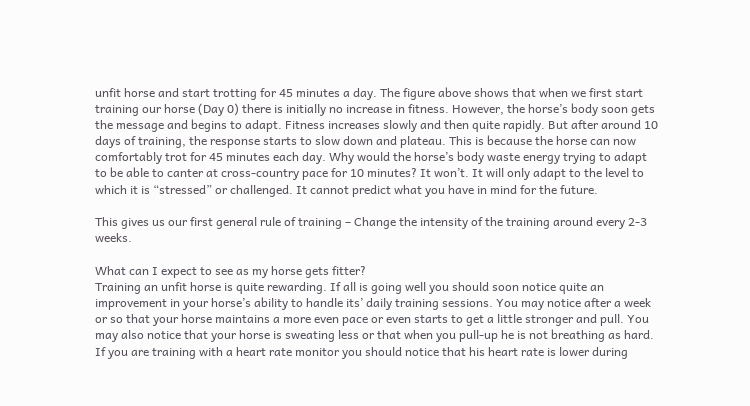unfit horse and start trotting for 45 minutes a day. The figure above shows that when we first start training our horse (Day 0) there is initially no increase in fitness. However, the horse’s body soon gets the message and begins to adapt. Fitness increases slowly and then quite rapidly. But after around 10 days of training, the response starts to slow down and plateau. This is because the horse can now comfortably trot for 45 minutes each day. Why would the horse’s body waste energy trying to adapt to be able to canter at cross-country pace for 10 minutes? It won’t. It will only adapt to the level to which it is “stressed” or challenged. It cannot predict what you have in mind for the future.

This gives us our first general rule of training – Change the intensity of the training around every 2-3 weeks.

What can I expect to see as my horse gets fitter?
Training an unfit horse is quite rewarding. If all is going well you should soon notice quite an improvement in your horse’s ability to handle its’ daily training sessions. You may notice after a week or so that your horse maintains a more even pace or even starts to get a little stronger and pull. You may also notice that your horse is sweating less or that when you pull-up he is not breathing as hard. If you are training with a heart rate monitor you should notice that his heart rate is lower during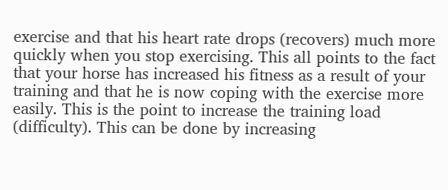exercise and that his heart rate drops (recovers) much more quickly when you stop exercising. This all points to the fact that your horse has increased his fitness as a result of your training and that he is now coping with the exercise more easily. This is the point to increase the training load (difficulty). This can be done by increasing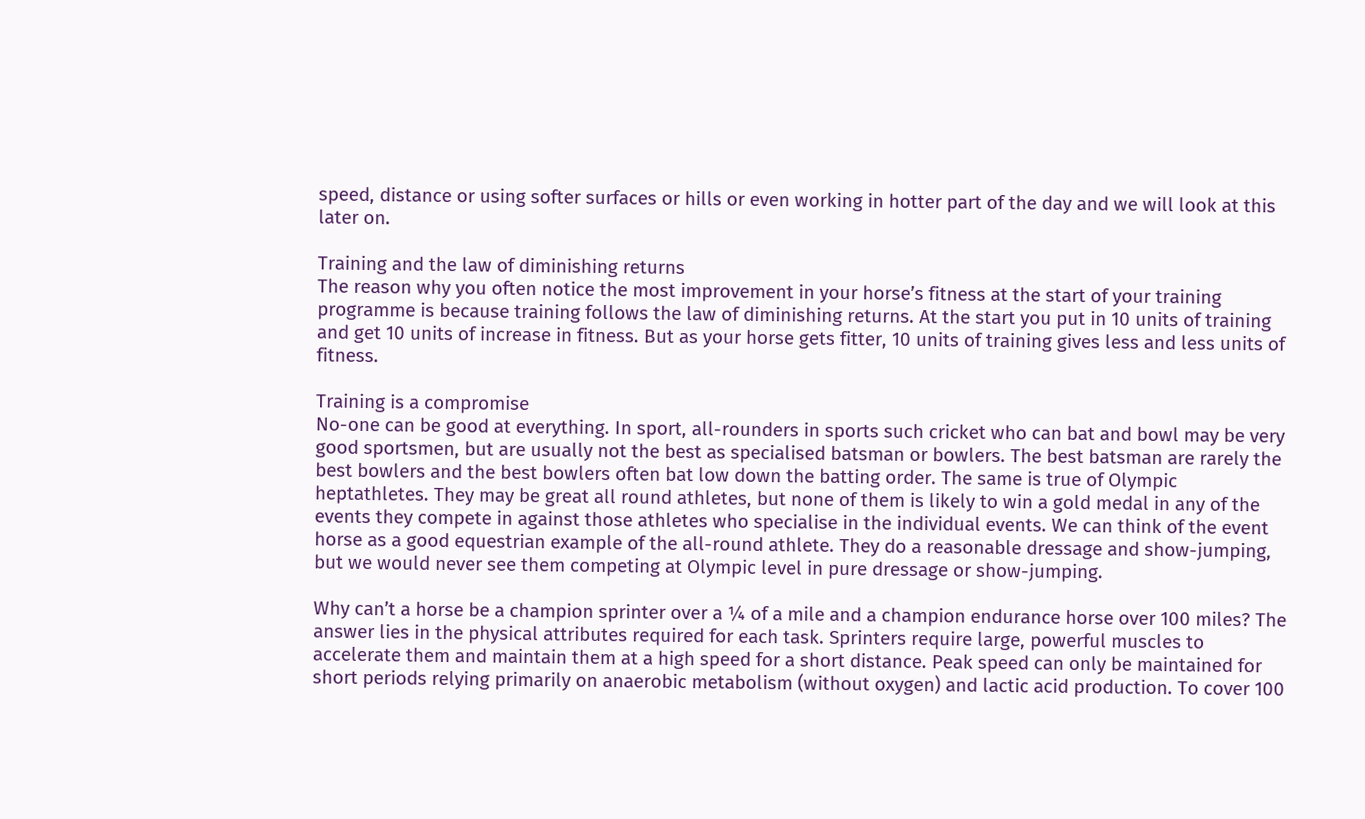speed, distance or using softer surfaces or hills or even working in hotter part of the day and we will look at this later on.

Training and the law of diminishing returns
The reason why you often notice the most improvement in your horse’s fitness at the start of your training programme is because training follows the law of diminishing returns. At the start you put in 10 units of training and get 10 units of increase in fitness. But as your horse gets fitter, 10 units of training gives less and less units of fitness.

Training is a compromise
No-one can be good at everything. In sport, all-rounders in sports such cricket who can bat and bowl may be very good sportsmen, but are usually not the best as specialised batsman or bowlers. The best batsman are rarely the best bowlers and the best bowlers often bat low down the batting order. The same is true of Olympic heptathletes. They may be great all round athletes, but none of them is likely to win a gold medal in any of the events they compete in against those athletes who specialise in the individual events. We can think of the event horse as a good equestrian example of the all-round athlete. They do a reasonable dressage and show-jumping, but we would never see them competing at Olympic level in pure dressage or show-jumping.

Why can’t a horse be a champion sprinter over a ¼ of a mile and a champion endurance horse over 100 miles? The answer lies in the physical attributes required for each task. Sprinters require large, powerful muscles to accelerate them and maintain them at a high speed for a short distance. Peak speed can only be maintained for short periods relying primarily on anaerobic metabolism (without oxygen) and lactic acid production. To cover 100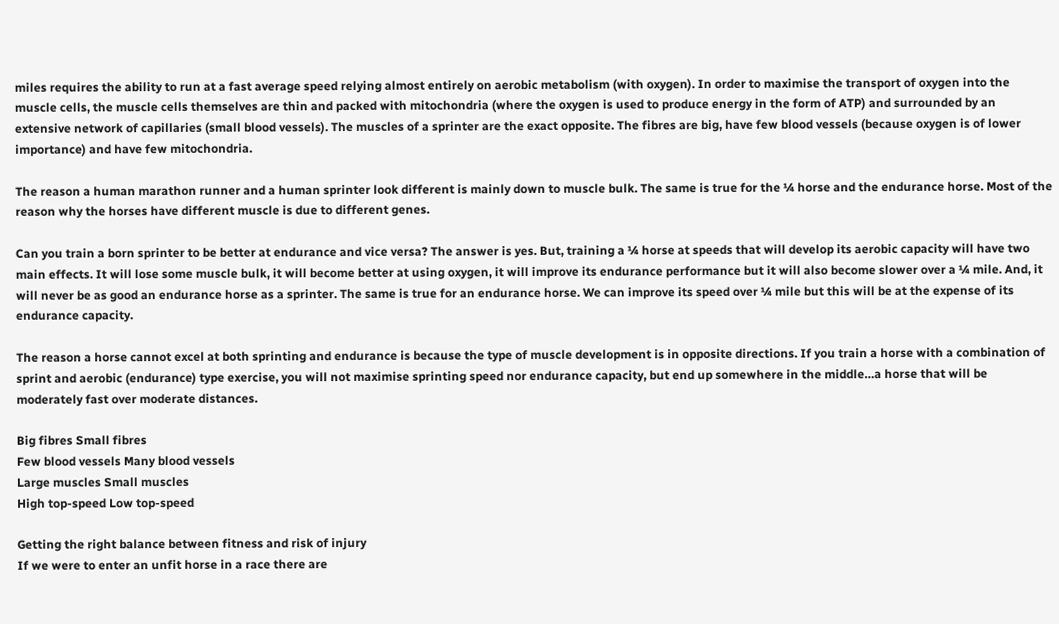miles requires the ability to run at a fast average speed relying almost entirely on aerobic metabolism (with oxygen). In order to maximise the transport of oxygen into the muscle cells, the muscle cells themselves are thin and packed with mitochondria (where the oxygen is used to produce energy in the form of ATP) and surrounded by an extensive network of capillaries (small blood vessels). The muscles of a sprinter are the exact opposite. The fibres are big, have few blood vessels (because oxygen is of lower importance) and have few mitochondria.

The reason a human marathon runner and a human sprinter look different is mainly down to muscle bulk. The same is true for the ¼ horse and the endurance horse. Most of the reason why the horses have different muscle is due to different genes.

Can you train a born sprinter to be better at endurance and vice versa? The answer is yes. But, training a ¼ horse at speeds that will develop its aerobic capacity will have two main effects. It will lose some muscle bulk, it will become better at using oxygen, it will improve its endurance performance but it will also become slower over a ¼ mile. And, it will never be as good an endurance horse as a sprinter. The same is true for an endurance horse. We can improve its speed over ¼ mile but this will be at the expense of its endurance capacity.

The reason a horse cannot excel at both sprinting and endurance is because the type of muscle development is in opposite directions. If you train a horse with a combination of sprint and aerobic (endurance) type exercise, you will not maximise sprinting speed nor endurance capacity, but end up somewhere in the middle…a horse that will be moderately fast over moderate distances.

Big fibres Small fibres
Few blood vessels Many blood vessels
Large muscles Small muscles
High top-speed Low top-speed

Getting the right balance between fitness and risk of injury
If we were to enter an unfit horse in a race there are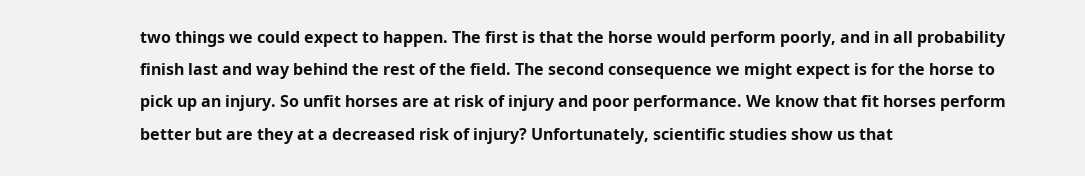two things we could expect to happen. The first is that the horse would perform poorly, and in all probability finish last and way behind the rest of the field. The second consequence we might expect is for the horse to pick up an injury. So unfit horses are at risk of injury and poor performance. We know that fit horses perform better but are they at a decreased risk of injury? Unfortunately, scientific studies show us that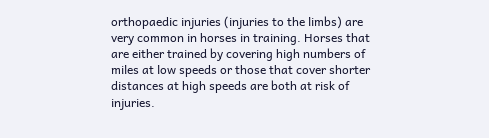orthopaedic injuries (injuries to the limbs) are very common in horses in training. Horses that are either trained by covering high numbers of miles at low speeds or those that cover shorter distances at high speeds are both at risk of injuries.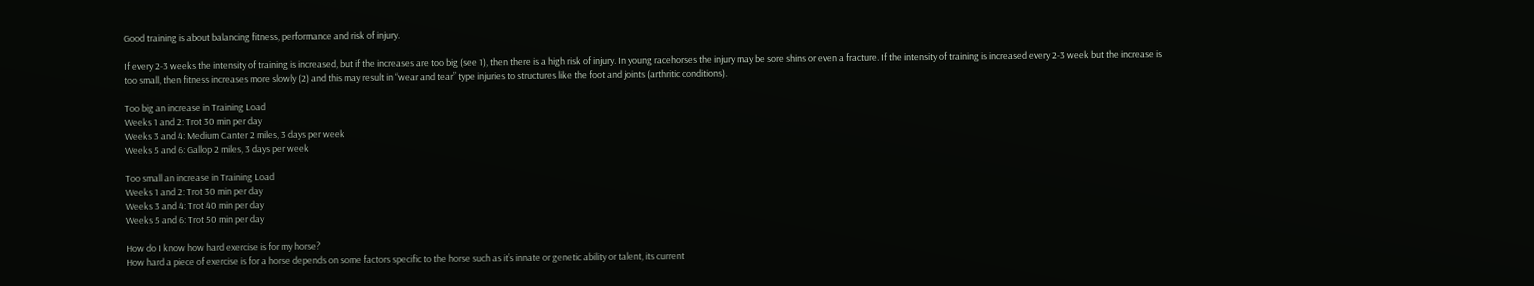Good training is about balancing fitness, performance and risk of injury.

If every 2-3 weeks the intensity of training is increased, but if the increases are too big (see 1), then there is a high risk of injury. In young racehorses the injury may be sore shins or even a fracture. If the intensity of training is increased every 2-3 week but the increase is too small, then fitness increases more slowly (2) and this may result in “wear and tear” type injuries to structures like the foot and joints (arthritic conditions).

Too big an increase in Training Load
Weeks 1 and 2: Trot 30 min per day
Weeks 3 and 4: Medium Canter 2 miles, 3 days per week
Weeks 5 and 6: Gallop 2 miles, 3 days per week

Too small an increase in Training Load
Weeks 1 and 2: Trot 30 min per day
Weeks 3 and 4: Trot 40 min per day
Weeks 5 and 6: Trot 50 min per day

How do I know how hard exercise is for my horse?
How hard a piece of exercise is for a horse depends on some factors specific to the horse such as it’s innate or genetic ability or talent, its current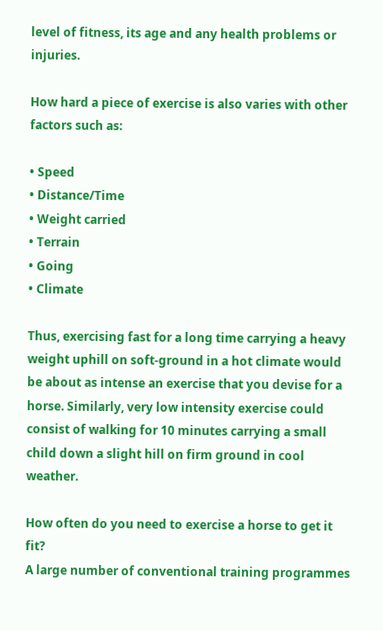level of fitness, its age and any health problems or injuries.

How hard a piece of exercise is also varies with other factors such as:

• Speed
• Distance/Time
• Weight carried
• Terrain
• Going
• Climate

Thus, exercising fast for a long time carrying a heavy weight uphill on soft-ground in a hot climate would be about as intense an exercise that you devise for a horse. Similarly, very low intensity exercise could consist of walking for 10 minutes carrying a small child down a slight hill on firm ground in cool weather.

How often do you need to exercise a horse to get it fit?
A large number of conventional training programmes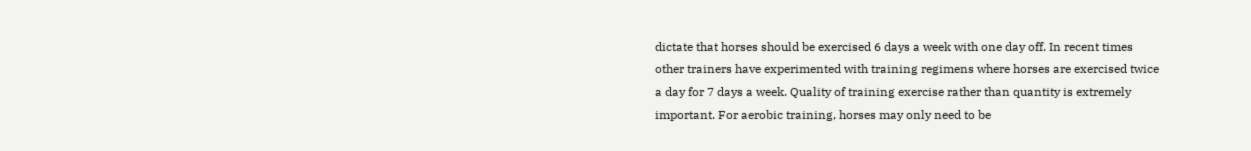dictate that horses should be exercised 6 days a week with one day off. In recent times other trainers have experimented with training regimens where horses are exercised twice a day for 7 days a week. Quality of training exercise rather than quantity is extremely important. For aerobic training, horses may only need to be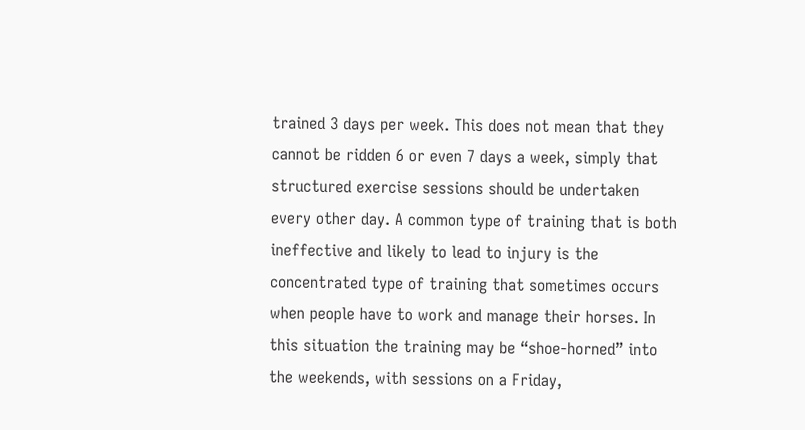trained 3 days per week. This does not mean that they cannot be ridden 6 or even 7 days a week, simply that structured exercise sessions should be undertaken every other day. A common type of training that is both ineffective and likely to lead to injury is the concentrated type of training that sometimes occurs when people have to work and manage their horses. In this situation the training may be “shoe-horned” into the weekends, with sessions on a Friday,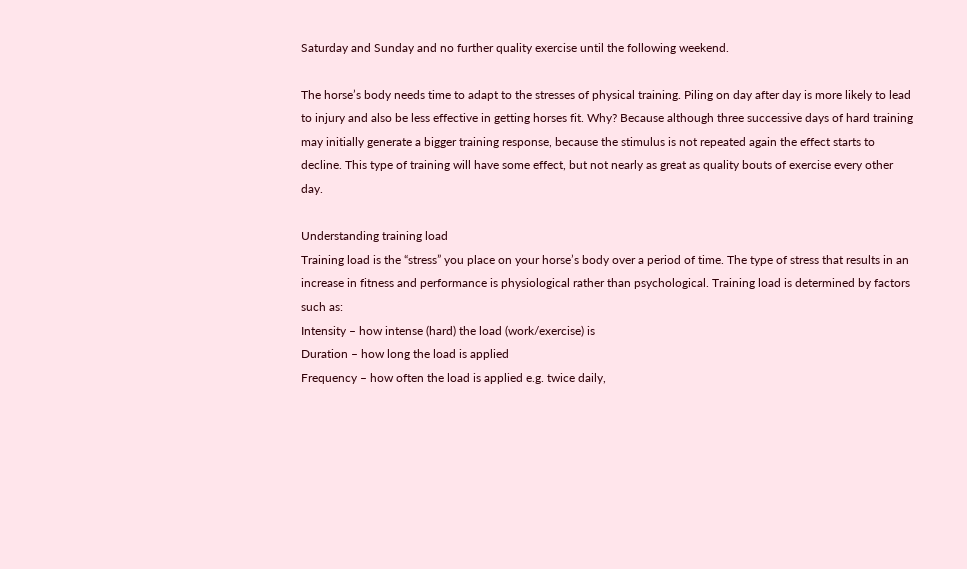Saturday and Sunday and no further quality exercise until the following weekend.

The horse’s body needs time to adapt to the stresses of physical training. Piling on day after day is more likely to lead to injury and also be less effective in getting horses fit. Why? Because although three successive days of hard training may initially generate a bigger training response, because the stimulus is not repeated again the effect starts to decline. This type of training will have some effect, but not nearly as great as quality bouts of exercise every other day.

Understanding training load
Training load is the “stress” you place on your horse’s body over a period of time. The type of stress that results in an increase in fitness and performance is physiological rather than psychological. Training load is determined by factors such as:
Intensity – how intense (hard) the load (work/exercise) is
Duration – how long the load is applied
Frequency – how often the load is applied e.g. twice daily,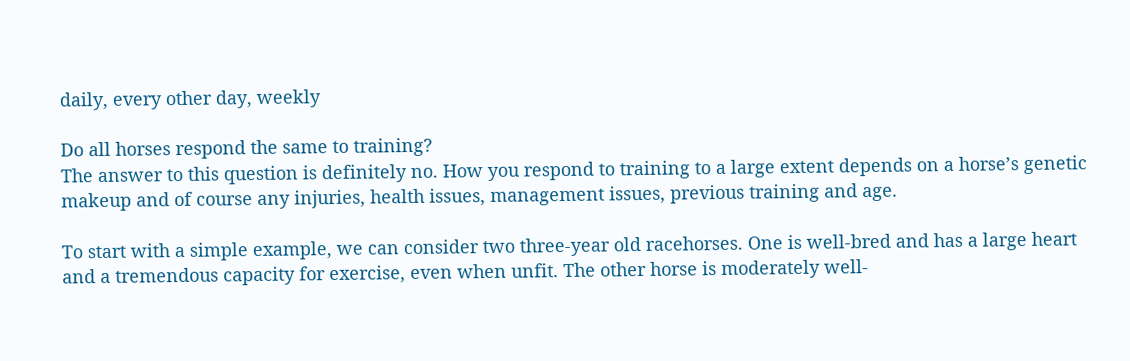daily, every other day, weekly

Do all horses respond the same to training?
The answer to this question is definitely no. How you respond to training to a large extent depends on a horse’s genetic makeup and of course any injuries, health issues, management issues, previous training and age.

To start with a simple example, we can consider two three-year old racehorses. One is well-bred and has a large heart and a tremendous capacity for exercise, even when unfit. The other horse is moderately well-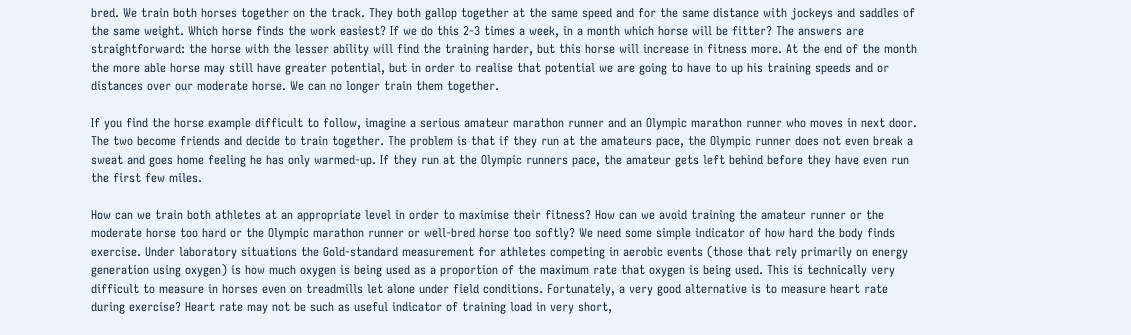bred. We train both horses together on the track. They both gallop together at the same speed and for the same distance with jockeys and saddles of the same weight. Which horse finds the work easiest? If we do this 2-3 times a week, in a month which horse will be fitter? The answers are straightforward: the horse with the lesser ability will find the training harder, but this horse will increase in fitness more. At the end of the month the more able horse may still have greater potential, but in order to realise that potential we are going to have to up his training speeds and or distances over our moderate horse. We can no longer train them together.

If you find the horse example difficult to follow, imagine a serious amateur marathon runner and an Olympic marathon runner who moves in next door. The two become friends and decide to train together. The problem is that if they run at the amateurs pace, the Olympic runner does not even break a sweat and goes home feeling he has only warmed-up. If they run at the Olympic runners pace, the amateur gets left behind before they have even run the first few miles.

How can we train both athletes at an appropriate level in order to maximise their fitness? How can we avoid training the amateur runner or the moderate horse too hard or the Olympic marathon runner or well-bred horse too softly? We need some simple indicator of how hard the body finds exercise. Under laboratory situations the Gold-standard measurement for athletes competing in aerobic events (those that rely primarily on energy generation using oxygen) is how much oxygen is being used as a proportion of the maximum rate that oxygen is being used. This is technically very difficult to measure in horses even on treadmills let alone under field conditions. Fortunately, a very good alternative is to measure heart rate during exercise? Heart rate may not be such as useful indicator of training load in very short,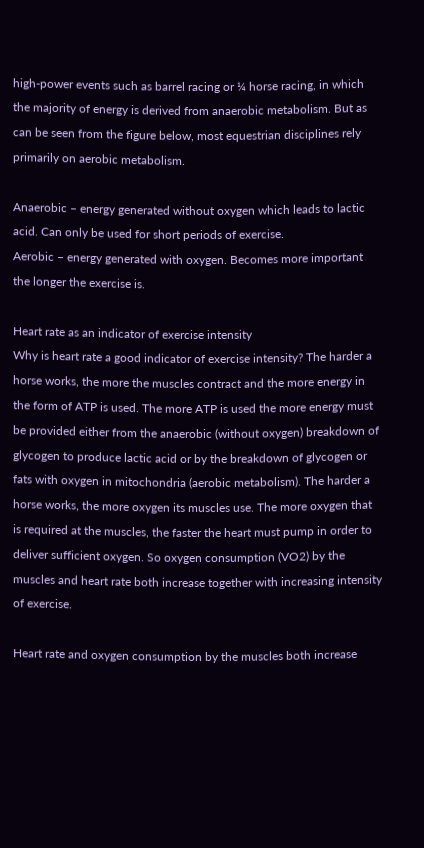high-power events such as barrel racing or ¼ horse racing, in which the majority of energy is derived from anaerobic metabolism. But as can be seen from the figure below, most equestrian disciplines rely primarily on aerobic metabolism.

Anaerobic – energy generated without oxygen which leads to lactic acid. Can only be used for short periods of exercise.
Aerobic – energy generated with oxygen. Becomes more important the longer the exercise is.

Heart rate as an indicator of exercise intensity
Why is heart rate a good indicator of exercise intensity? The harder a horse works, the more the muscles contract and the more energy in the form of ATP is used. The more ATP is used the more energy must be provided either from the anaerobic (without oxygen) breakdown of glycogen to produce lactic acid or by the breakdown of glycogen or fats with oxygen in mitochondria (aerobic metabolism). The harder a horse works, the more oxygen its muscles use. The more oxygen that is required at the muscles, the faster the heart must pump in order to deliver sufficient oxygen. So oxygen consumption (VO2) by the muscles and heart rate both increase together with increasing intensity of exercise.

Heart rate and oxygen consumption by the muscles both increase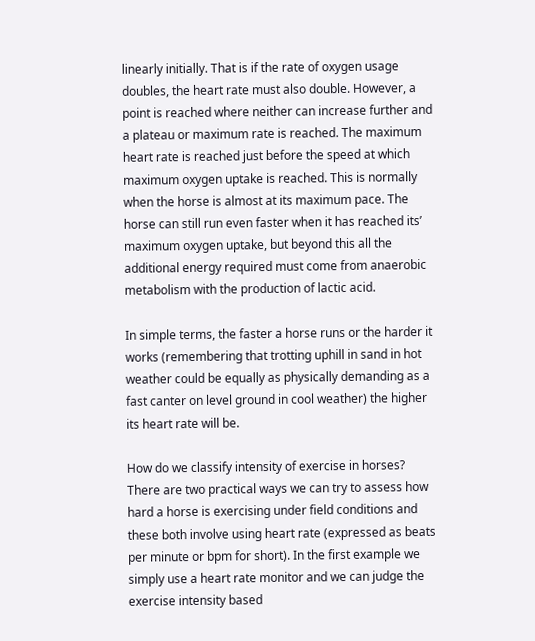linearly initially. That is if the rate of oxygen usage doubles, the heart rate must also double. However, a point is reached where neither can increase further and a plateau or maximum rate is reached. The maximum heart rate is reached just before the speed at which maximum oxygen uptake is reached. This is normally when the horse is almost at its maximum pace. The horse can still run even faster when it has reached its’ maximum oxygen uptake, but beyond this all the additional energy required must come from anaerobic metabolism with the production of lactic acid.

In simple terms, the faster a horse runs or the harder it works (remembering that trotting uphill in sand in hot weather could be equally as physically demanding as a fast canter on level ground in cool weather) the higher its heart rate will be.

How do we classify intensity of exercise in horses?
There are two practical ways we can try to assess how hard a horse is exercising under field conditions and these both involve using heart rate (expressed as beats per minute or bpm for short). In the first example we simply use a heart rate monitor and we can judge the exercise intensity based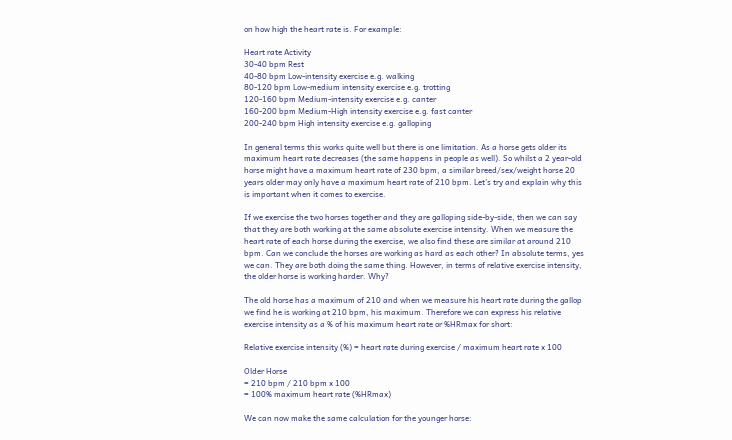on how high the heart rate is. For example:

Heart rate Activity
30-40 bpm Rest
40-80 bpm Low-intensity exercise e.g. walking
80-120 bpm Low-medium intensity exercise e.g. trotting
120-160 bpm Medium-intensity exercise e.g. canter
160-200 bpm Medium-High intensity exercise e.g. fast canter
200-240 bpm High intensity exercise e.g. galloping

In general terms this works quite well but there is one limitation. As a horse gets older its maximum heart rate decreases (the same happens in people as well). So whilst a 2 year-old horse might have a maximum heart rate of 230 bpm, a similar breed/sex/weight horse 20 years older may only have a maximum heart rate of 210 bpm. Let’s try and explain why this is important when it comes to exercise.

If we exercise the two horses together and they are galloping side-by-side, then we can say that they are both working at the same absolute exercise intensity. When we measure the heart rate of each horse during the exercise, we also find these are similar at around 210 bpm. Can we conclude the horses are working as hard as each other? In absolute terms, yes we can. They are both doing the same thing. However, in terms of relative exercise intensity, the older horse is working harder. Why?

The old horse has a maximum of 210 and when we measure his heart rate during the gallop we find he is working at 210 bpm, his maximum. Therefore we can express his relative exercise intensity as a % of his maximum heart rate or %HRmax for short:

Relative exercise intensity (%) = heart rate during exercise / maximum heart rate x 100

Older Horse
= 210 bpm / 210 bpm x 100
= 100% maximum heart rate (%HRmax)

We can now make the same calculation for the younger horse: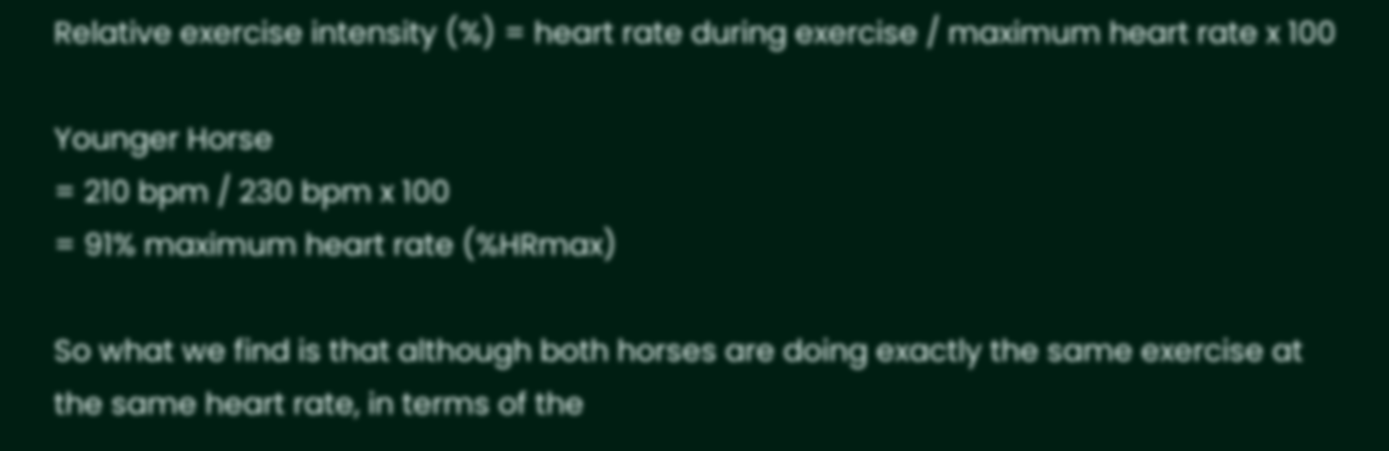Relative exercise intensity (%) = heart rate during exercise / maximum heart rate x 100

Younger Horse
= 210 bpm / 230 bpm x 100
= 91% maximum heart rate (%HRmax)

So what we find is that although both horses are doing exactly the same exercise at the same heart rate, in terms of the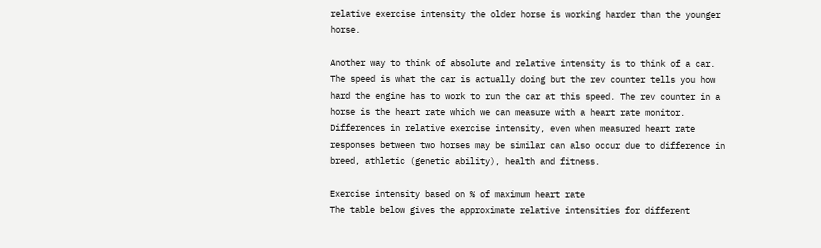relative exercise intensity the older horse is working harder than the younger horse.

Another way to think of absolute and relative intensity is to think of a car. The speed is what the car is actually doing but the rev counter tells you how hard the engine has to work to run the car at this speed. The rev counter in a horse is the heart rate which we can measure with a heart rate monitor. Differences in relative exercise intensity, even when measured heart rate responses between two horses may be similar can also occur due to difference in breed, athletic (genetic ability), health and fitness.

Exercise intensity based on % of maximum heart rate
The table below gives the approximate relative intensities for different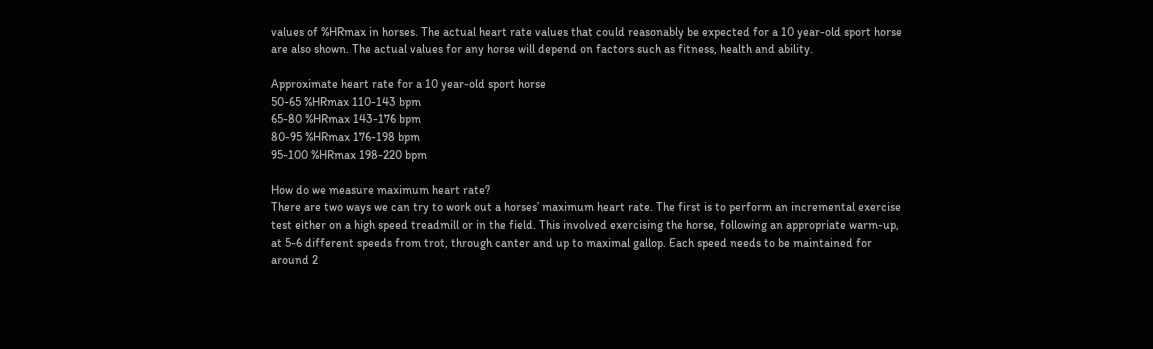values of %HRmax in horses. The actual heart rate values that could reasonably be expected for a 10 year-old sport horse are also shown. The actual values for any horse will depend on factors such as fitness, health and ability.

Approximate heart rate for a 10 year-old sport horse
50-65 %HRmax 110-143 bpm
65-80 %HRmax 143-176 bpm
80-95 %HRmax 176-198 bpm
95-100 %HRmax 198-220 bpm

How do we measure maximum heart rate?
There are two ways we can try to work out a horses’ maximum heart rate. The first is to perform an incremental exercise test either on a high speed treadmill or in the field. This involved exercising the horse, following an appropriate warm-up, at 5-6 different speeds from trot, through canter and up to maximal gallop. Each speed needs to be maintained for around 2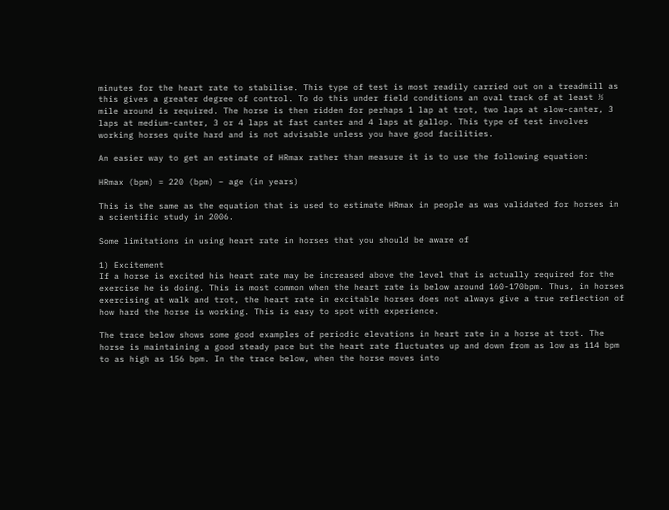minutes for the heart rate to stabilise. This type of test is most readily carried out on a treadmill as this gives a greater degree of control. To do this under field conditions an oval track of at least ½ mile around is required. The horse is then ridden for perhaps 1 lap at trot, two laps at slow-canter, 3 laps at medium-canter, 3 or 4 laps at fast canter and 4 laps at gallop. This type of test involves working horses quite hard and is not advisable unless you have good facilities.

An easier way to get an estimate of HRmax rather than measure it is to use the following equation:

HRmax (bpm) = 220 (bpm) – age (in years)

This is the same as the equation that is used to estimate HRmax in people as was validated for horses in a scientific study in 2006.

Some limitations in using heart rate in horses that you should be aware of

1) Excitement
If a horse is excited his heart rate may be increased above the level that is actually required for the exercise he is doing. This is most common when the heart rate is below around 160-170bpm. Thus, in horses exercising at walk and trot, the heart rate in excitable horses does not always give a true reflection of how hard the horse is working. This is easy to spot with experience.

The trace below shows some good examples of periodic elevations in heart rate in a horse at trot. The horse is maintaining a good steady pace but the heart rate fluctuates up and down from as low as 114 bpm to as high as 156 bpm. In the trace below, when the horse moves into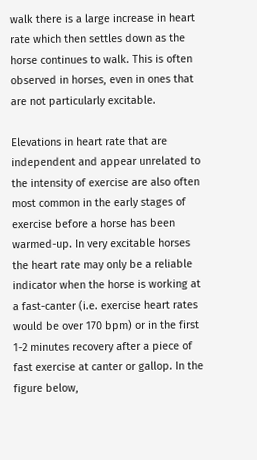walk there is a large increase in heart rate which then settles down as the horse continues to walk. This is often observed in horses, even in ones that are not particularly excitable.

Elevations in heart rate that are independent and appear unrelated to the intensity of exercise are also often most common in the early stages of exercise before a horse has been warmed-up. In very excitable horses the heart rate may only be a reliable indicator when the horse is working at a fast-canter (i.e. exercise heart rates would be over 170 bpm) or in the first 1-2 minutes recovery after a piece of fast exercise at canter or gallop. In the figure below,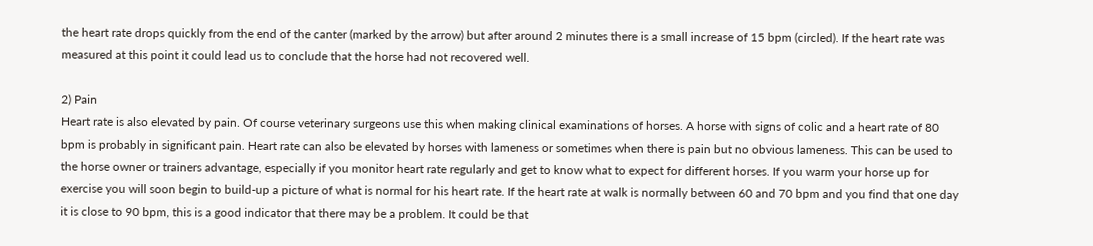the heart rate drops quickly from the end of the canter (marked by the arrow) but after around 2 minutes there is a small increase of 15 bpm (circled). If the heart rate was measured at this point it could lead us to conclude that the horse had not recovered well.

2) Pain
Heart rate is also elevated by pain. Of course veterinary surgeons use this when making clinical examinations of horses. A horse with signs of colic and a heart rate of 80 bpm is probably in significant pain. Heart rate can also be elevated by horses with lameness or sometimes when there is pain but no obvious lameness. This can be used to the horse owner or trainers advantage, especially if you monitor heart rate regularly and get to know what to expect for different horses. If you warm your horse up for exercise you will soon begin to build-up a picture of what is normal for his heart rate. If the heart rate at walk is normally between 60 and 70 bpm and you find that one day it is close to 90 bpm, this is a good indicator that there may be a problem. It could be that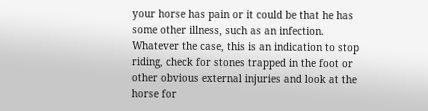your horse has pain or it could be that he has some other illness, such as an infection. Whatever the case, this is an indication to stop riding, check for stones trapped in the foot or other obvious external injuries and look at the horse for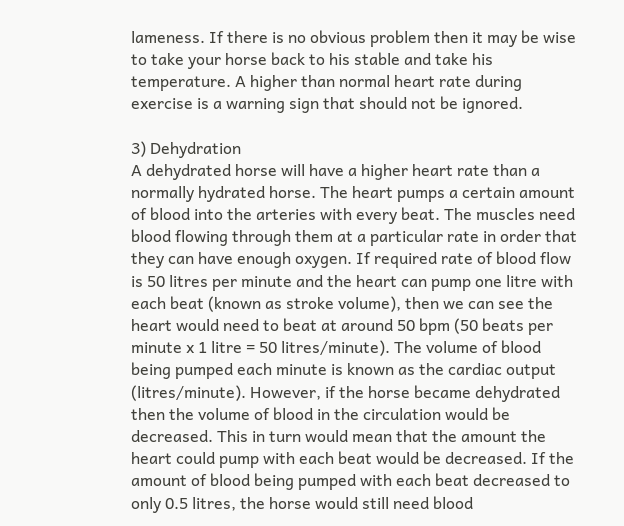lameness. If there is no obvious problem then it may be wise to take your horse back to his stable and take his temperature. A higher than normal heart rate during exercise is a warning sign that should not be ignored.

3) Dehydration
A dehydrated horse will have a higher heart rate than a normally hydrated horse. The heart pumps a certain amount of blood into the arteries with every beat. The muscles need blood flowing through them at a particular rate in order that they can have enough oxygen. If required rate of blood flow is 50 litres per minute and the heart can pump one litre with each beat (known as stroke volume), then we can see the heart would need to beat at around 50 bpm (50 beats per minute x 1 litre = 50 litres/minute). The volume of blood being pumped each minute is known as the cardiac output (litres/minute). However, if the horse became dehydrated then the volume of blood in the circulation would be decreased. This in turn would mean that the amount the heart could pump with each beat would be decreased. If the amount of blood being pumped with each beat decreased to only 0.5 litres, the horse would still need blood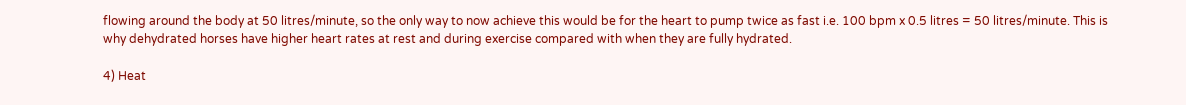flowing around the body at 50 litres/minute, so the only way to now achieve this would be for the heart to pump twice as fast i.e. 100 bpm x 0.5 litres = 50 litres/minute. This is why dehydrated horses have higher heart rates at rest and during exercise compared with when they are fully hydrated.

4) Heat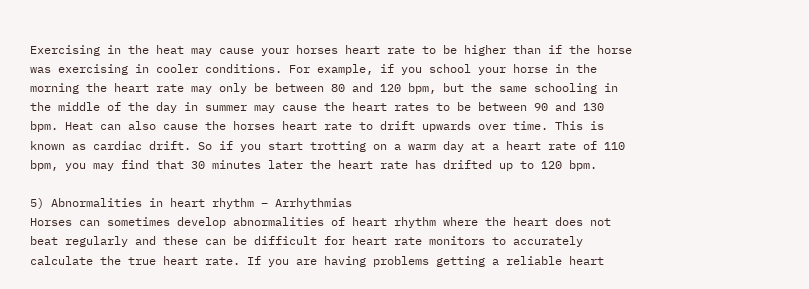Exercising in the heat may cause your horses heart rate to be higher than if the horse was exercising in cooler conditions. For example, if you school your horse in the morning the heart rate may only be between 80 and 120 bpm, but the same schooling in the middle of the day in summer may cause the heart rates to be between 90 and 130 bpm. Heat can also cause the horses heart rate to drift upwards over time. This is known as cardiac drift. So if you start trotting on a warm day at a heart rate of 110 bpm, you may find that 30 minutes later the heart rate has drifted up to 120 bpm.

5) Abnormalities in heart rhythm – Arrhythmias
Horses can sometimes develop abnormalities of heart rhythm where the heart does not beat regularly and these can be difficult for heart rate monitors to accurately calculate the true heart rate. If you are having problems getting a reliable heart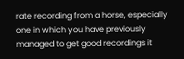rate recording from a horse, especially one in which you have previously managed to get good recordings it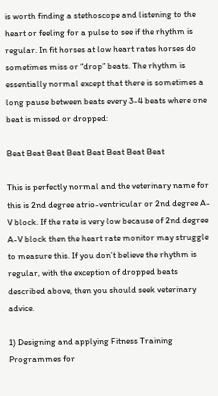is worth finding a stethoscope and listening to the heart or feeling for a pulse to see if the rhythm is regular. In fit horses at low heart rates horses do sometimes miss or “drop” beats. The rhythm is essentially normal except that there is sometimes a long pause between beats every 3-4 beats where one beat is missed or dropped:

Beat Beat Beat Beat Beat Beat Beat Beat

This is perfectly normal and the veterinary name for this is 2nd degree atrio-ventricular or 2nd degree A-V block. If the rate is very low because of 2nd degree A-V block then the heart rate monitor may struggle to measure this. If you don’t believe the rhythm is regular, with the exception of dropped beats described above, then you should seek veterinary advice.

1) Designing and applying Fitness Training Programmes for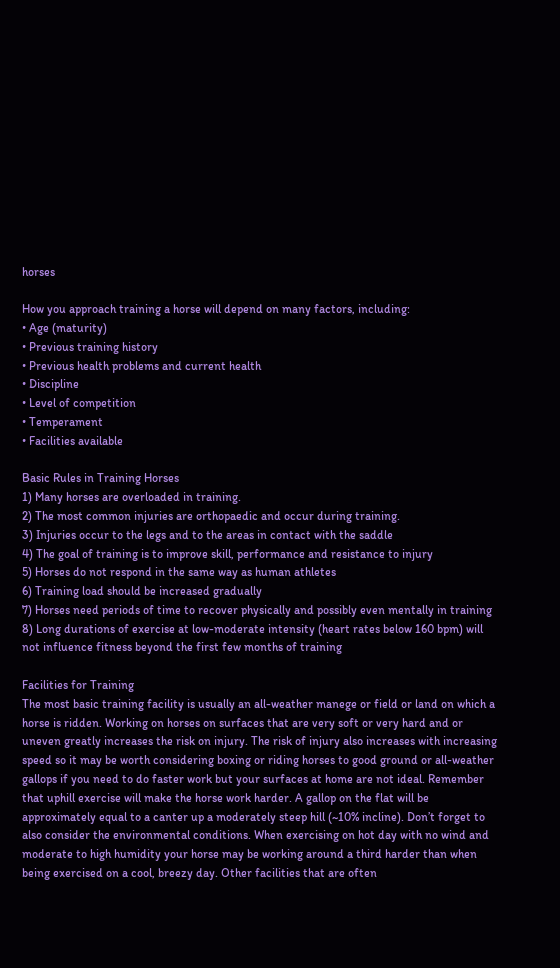horses

How you approach training a horse will depend on many factors, including:
• Age (maturity)
• Previous training history
• Previous health problems and current health
• Discipline
• Level of competition
• Temperament
• Facilities available

Basic Rules in Training Horses
1) Many horses are overloaded in training.
2) The most common injuries are orthopaedic and occur during training.
3) Injuries occur to the legs and to the areas in contact with the saddle
4) The goal of training is to improve skill, performance and resistance to injury
5) Horses do not respond in the same way as human athletes
6) Training load should be increased gradually
7) Horses need periods of time to recover physically and possibly even mentally in training
8) Long durations of exercise at low-moderate intensity (heart rates below 160 bpm) will not influence fitness beyond the first few months of training

Facilities for Training
The most basic training facility is usually an all-weather manege or field or land on which a horse is ridden. Working on horses on surfaces that are very soft or very hard and or uneven greatly increases the risk on injury. The risk of injury also increases with increasing speed so it may be worth considering boxing or riding horses to good ground or all-weather gallops if you need to do faster work but your surfaces at home are not ideal. Remember that uphill exercise will make the horse work harder. A gallop on the flat will be approximately equal to a canter up a moderately steep hill (~10% incline). Don’t forget to also consider the environmental conditions. When exercising on hot day with no wind and moderate to high humidity your horse may be working around a third harder than when being exercised on a cool, breezy day. Other facilities that are often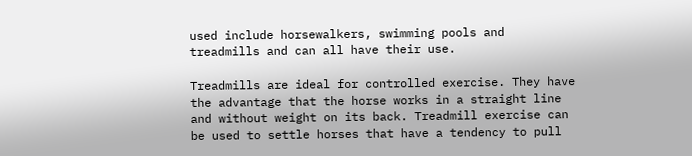used include horsewalkers, swimming pools and treadmills and can all have their use.

Treadmills are ideal for controlled exercise. They have the advantage that the horse works in a straight line and without weight on its back. Treadmill exercise can be used to settle horses that have a tendency to pull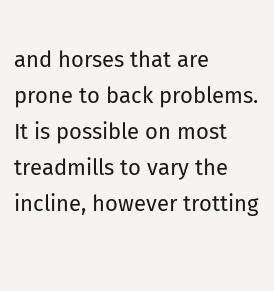and horses that are prone to back problems. It is possible on most treadmills to vary the incline, however trotting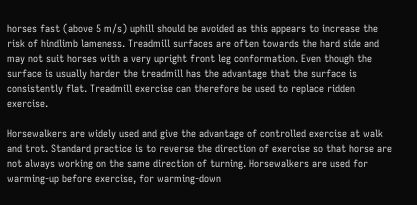horses fast (above 5 m/s) uphill should be avoided as this appears to increase the risk of hindlimb lameness. Treadmill surfaces are often towards the hard side and may not suit horses with a very upright front leg conformation. Even though the surface is usually harder the treadmill has the advantage that the surface is consistently flat. Treadmill exercise can therefore be used to replace ridden exercise.

Horsewalkers are widely used and give the advantage of controlled exercise at walk and trot. Standard practice is to reverse the direction of exercise so that horse are not always working on the same direction of turning. Horsewalkers are used for warming-up before exercise, for warming-down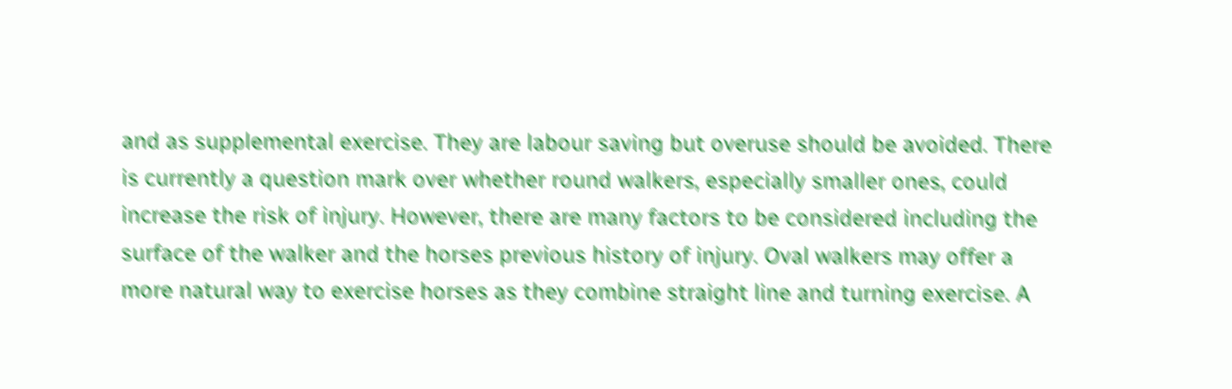and as supplemental exercise. They are labour saving but overuse should be avoided. There is currently a question mark over whether round walkers, especially smaller ones, could increase the risk of injury. However, there are many factors to be considered including the surface of the walker and the horses previous history of injury. Oval walkers may offer a more natural way to exercise horses as they combine straight line and turning exercise. A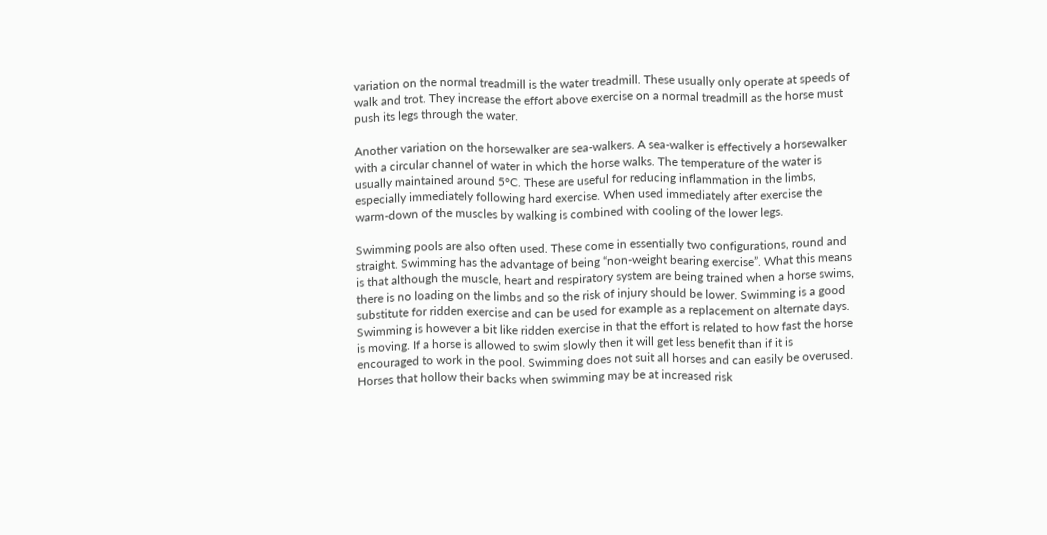variation on the normal treadmill is the water treadmill. These usually only operate at speeds of walk and trot. They increase the effort above exercise on a normal treadmill as the horse must push its legs through the water.

Another variation on the horsewalker are sea-walkers. A sea-walker is effectively a horsewalker with a circular channel of water in which the horse walks. The temperature of the water is usually maintained around 5°C. These are useful for reducing inflammation in the limbs, especially immediately following hard exercise. When used immediately after exercise the warm-down of the muscles by walking is combined with cooling of the lower legs.

Swimming pools are also often used. These come in essentially two configurations, round and straight. Swimming has the advantage of being “non-weight bearing exercise”. What this means is that although the muscle, heart and respiratory system are being trained when a horse swims, there is no loading on the limbs and so the risk of injury should be lower. Swimming is a good substitute for ridden exercise and can be used for example as a replacement on alternate days. Swimming is however a bit like ridden exercise in that the effort is related to how fast the horse is moving. If a horse is allowed to swim slowly then it will get less benefit than if it is encouraged to work in the pool. Swimming does not suit all horses and can easily be overused. Horses that hollow their backs when swimming may be at increased risk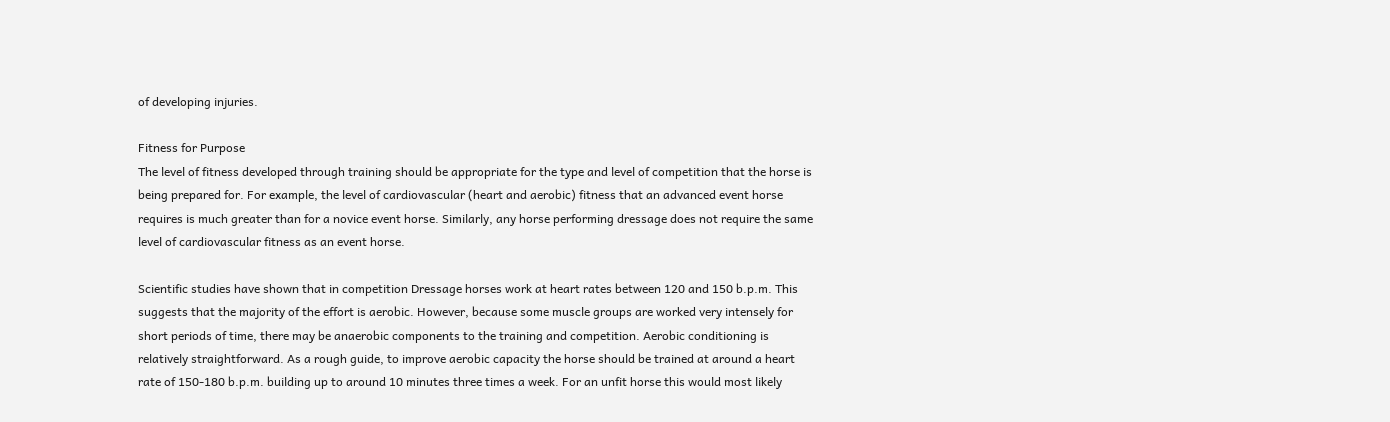of developing injuries.

Fitness for Purpose
The level of fitness developed through training should be appropriate for the type and level of competition that the horse is being prepared for. For example, the level of cardiovascular (heart and aerobic) fitness that an advanced event horse requires is much greater than for a novice event horse. Similarly, any horse performing dressage does not require the same level of cardiovascular fitness as an event horse.

Scientific studies have shown that in competition Dressage horses work at heart rates between 120 and 150 b.p.m. This suggests that the majority of the effort is aerobic. However, because some muscle groups are worked very intensely for short periods of time, there may be anaerobic components to the training and competition. Aerobic conditioning is relatively straightforward. As a rough guide, to improve aerobic capacity the horse should be trained at around a heart rate of 150-180 b.p.m. building up to around 10 minutes three times a week. For an unfit horse this would most likely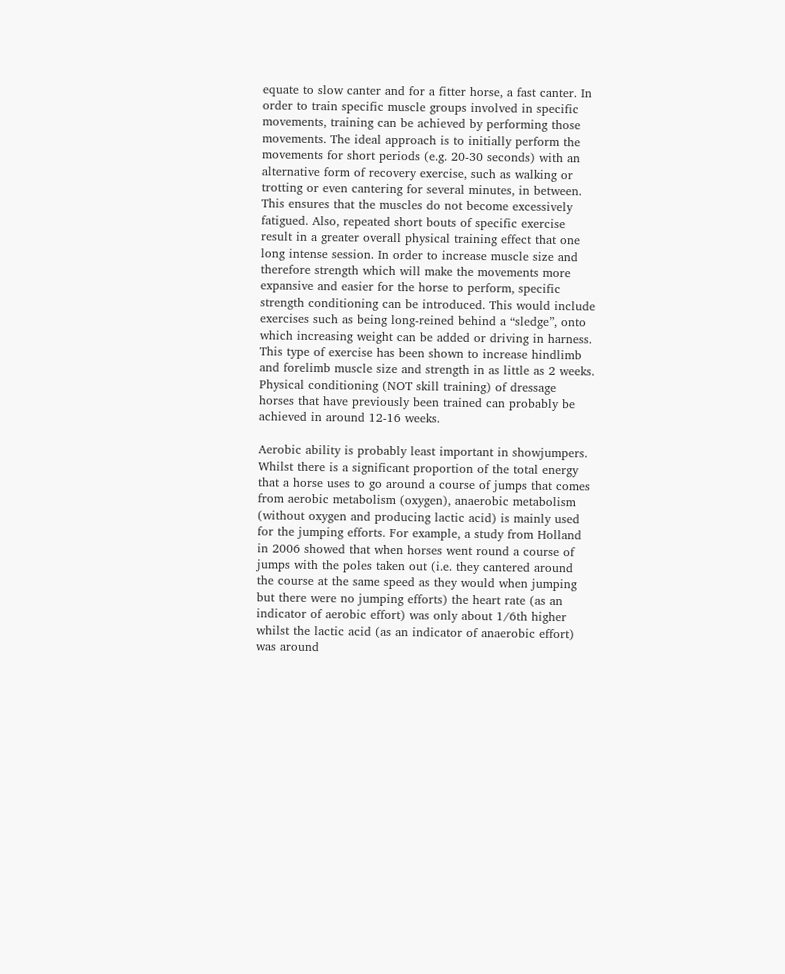equate to slow canter and for a fitter horse, a fast canter. In order to train specific muscle groups involved in specific movements, training can be achieved by performing those movements. The ideal approach is to initially perform the movements for short periods (e.g. 20-30 seconds) with an alternative form of recovery exercise, such as walking or trotting or even cantering for several minutes, in between. This ensures that the muscles do not become excessively fatigued. Also, repeated short bouts of specific exercise result in a greater overall physical training effect that one long intense session. In order to increase muscle size and therefore strength which will make the movements more expansive and easier for the horse to perform, specific strength conditioning can be introduced. This would include exercises such as being long-reined behind a “sledge”, onto which increasing weight can be added or driving in harness. This type of exercise has been shown to increase hindlimb and forelimb muscle size and strength in as little as 2 weeks. Physical conditioning (NOT skill training) of dressage horses that have previously been trained can probably be achieved in around 12-16 weeks.

Aerobic ability is probably least important in showjumpers. Whilst there is a significant proportion of the total energy that a horse uses to go around a course of jumps that comes from aerobic metabolism (oxygen), anaerobic metabolism (without oxygen and producing lactic acid) is mainly used for the jumping efforts. For example, a study from Holland in 2006 showed that when horses went round a course of jumps with the poles taken out (i.e. they cantered around the course at the same speed as they would when jumping but there were no jumping efforts) the heart rate (as an indicator of aerobic effort) was only about 1/6th higher whilst the lactic acid (as an indicator of anaerobic effort) was around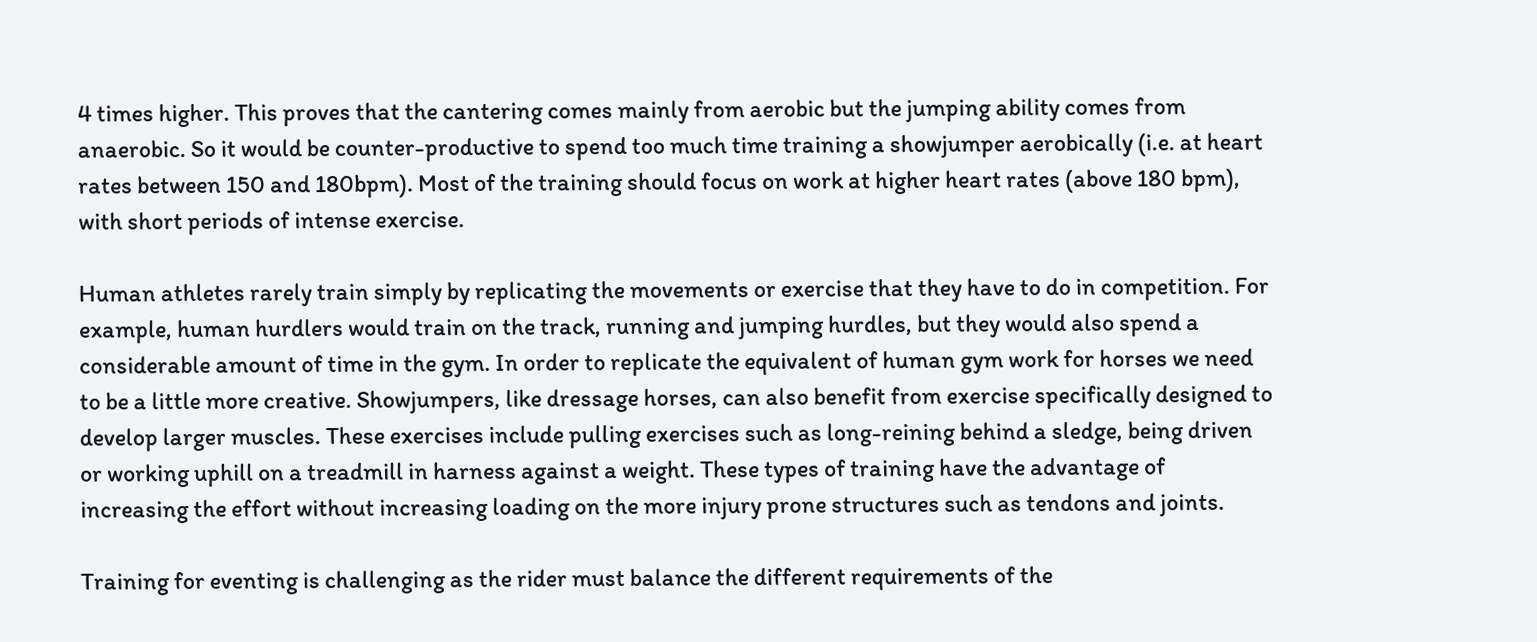4 times higher. This proves that the cantering comes mainly from aerobic but the jumping ability comes from anaerobic. So it would be counter-productive to spend too much time training a showjumper aerobically (i.e. at heart rates between 150 and 180bpm). Most of the training should focus on work at higher heart rates (above 180 bpm), with short periods of intense exercise.

Human athletes rarely train simply by replicating the movements or exercise that they have to do in competition. For example, human hurdlers would train on the track, running and jumping hurdles, but they would also spend a considerable amount of time in the gym. In order to replicate the equivalent of human gym work for horses we need to be a little more creative. Showjumpers, like dressage horses, can also benefit from exercise specifically designed to develop larger muscles. These exercises include pulling exercises such as long-reining behind a sledge, being driven or working uphill on a treadmill in harness against a weight. These types of training have the advantage of increasing the effort without increasing loading on the more injury prone structures such as tendons and joints.

Training for eventing is challenging as the rider must balance the different requirements of the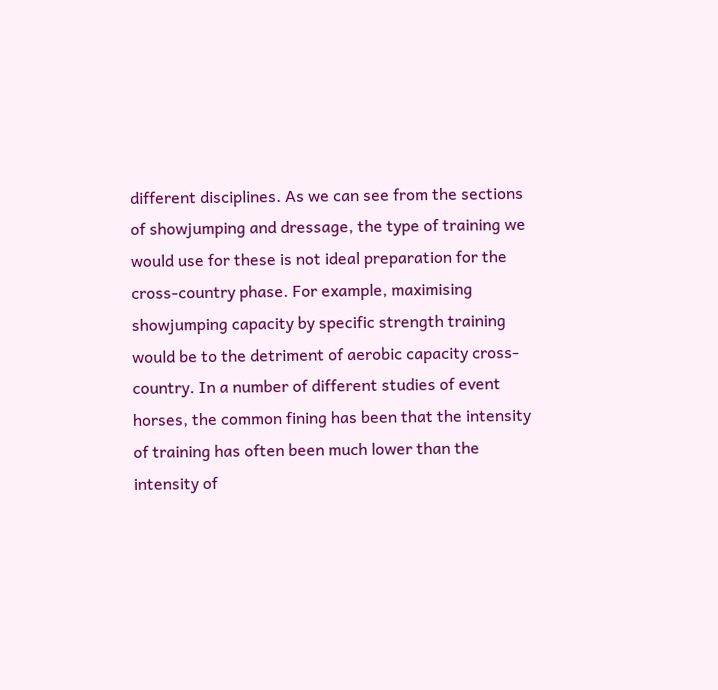different disciplines. As we can see from the sections of showjumping and dressage, the type of training we would use for these is not ideal preparation for the cross-country phase. For example, maximising showjumping capacity by specific strength training would be to the detriment of aerobic capacity cross-country. In a number of different studies of event horses, the common fining has been that the intensity of training has often been much lower than the intensity of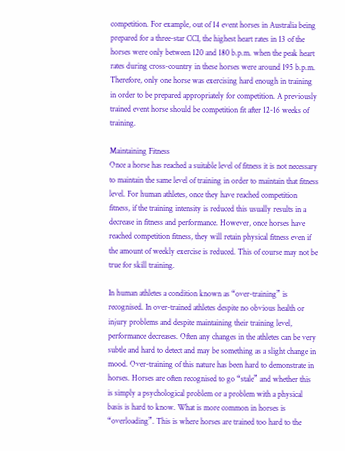competition. For example, out of 14 event horses in Australia being prepared for a three-star CCI, the highest heart rates in 13 of the horses were only between 120 and 180 b.p.m. when the peak heart rates during cross-country in these horses were around 195 b.p.m. Therefore, only one horse was exercising hard enough in training in order to be prepared appropriately for competition. A previously trained event horse should be competition fit after 12-16 weeks of training.

Maintaining Fitness
Once a horse has reached a suitable level of fitness it is not necessary to maintain the same level of training in order to maintain that fitness level. For human athletes, once they have reached competition fitness, if the training intensity is reduced this usually results in a decrease in fitness and performance. However, once horses have reached competition fitness, they will retain physical fitness even if the amount of weekly exercise is reduced. This of course may not be true for skill training.

In human athletes a condition known as “over-training” is recognised. In over-trained athletes despite no obvious health or injury problems and despite maintaining their training level, performance decreases. Often any changes in the athletes can be very subtle and hard to detect and may be something as a slight change in mood. Over-training of this nature has been hard to demonstrate in horses. Horses are often recognised to go “stale” and whether this is simply a psychological problem or a problem with a physical basis is hard to know. What is more common in horses is “overloading”. This is where horses are trained too hard to the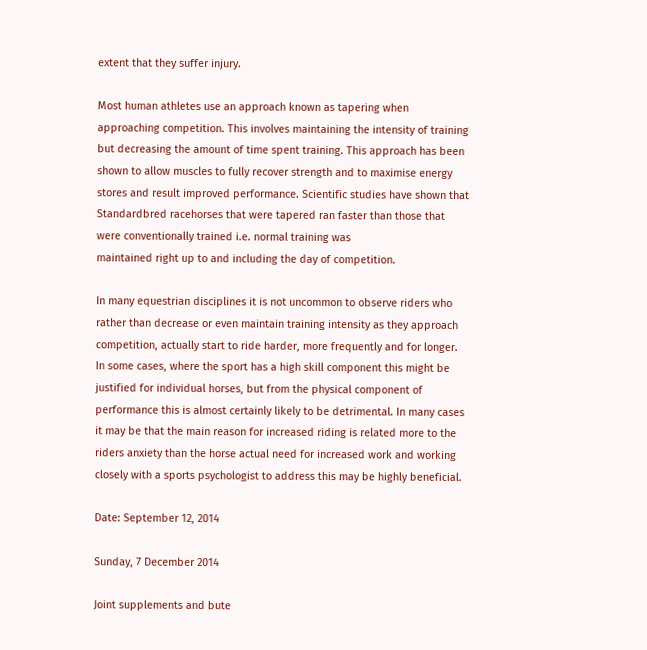extent that they suffer injury.

Most human athletes use an approach known as tapering when approaching competition. This involves maintaining the intensity of training but decreasing the amount of time spent training. This approach has been shown to allow muscles to fully recover strength and to maximise energy stores and result improved performance. Scientific studies have shown that Standardbred racehorses that were tapered ran faster than those that were conventionally trained i.e. normal training was
maintained right up to and including the day of competition.

In many equestrian disciplines it is not uncommon to observe riders who rather than decrease or even maintain training intensity as they approach competition, actually start to ride harder, more frequently and for longer. In some cases, where the sport has a high skill component this might be justified for individual horses, but from the physical component of performance this is almost certainly likely to be detrimental. In many cases it may be that the main reason for increased riding is related more to the riders anxiety than the horse actual need for increased work and working closely with a sports psychologist to address this may be highly beneficial.

Date: September 12, 2014

Sunday, 7 December 2014

Joint supplements and bute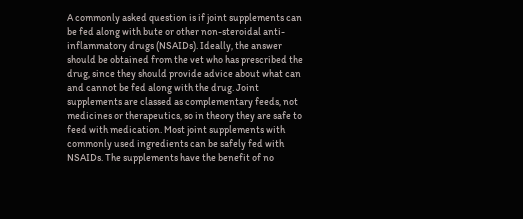A commonly asked question is if joint supplements can be fed along with bute or other non-steroidal anti-inflammatory drugs (NSAIDs). Ideally, the answer should be obtained from the vet who has prescribed the drug, since they should provide advice about what can and cannot be fed along with the drug. Joint supplements are classed as complementary feeds, not medicines or therapeutics, so in theory they are safe to feed with medication. Most joint supplements with commonly used ingredients can be safely fed with NSAIDs. The supplements have the benefit of no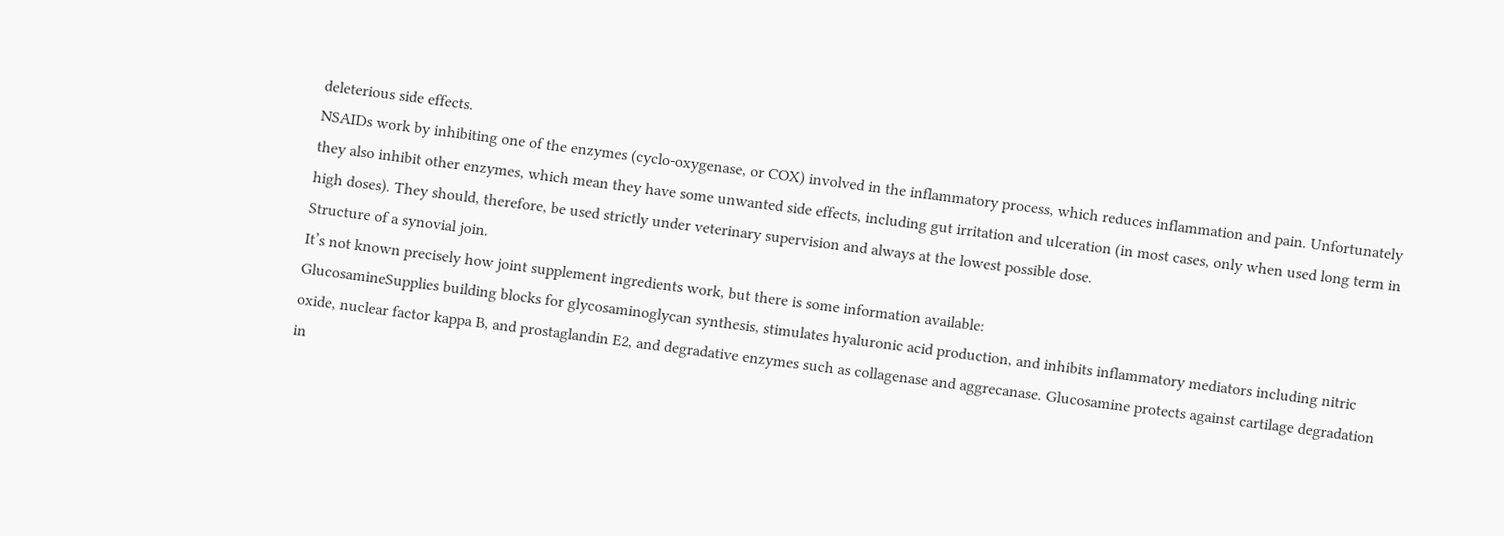deleterious side effects.
NSAIDs work by inhibiting one of the enzymes (cyclo-oxygenase, or COX) involved in the inflammatory process, which reduces inflammation and pain. Unfortunately they also inhibit other enzymes, which mean they have some unwanted side effects, including gut irritation and ulceration (in most cases, only when used long term in high doses). They should, therefore, be used strictly under veterinary supervision and always at the lowest possible dose.
Structure of a synovial join.
It’s not known precisely how joint supplement ingredients work, but there is some information available:
GlucosamineSupplies building blocks for glycosaminoglycan synthesis, stimulates hyaluronic acid production, and inhibits inflammatory mediators including nitric oxide, nuclear factor kappa B, and prostaglandin E2, and degradative enzymes such as collagenase and aggrecanase. Glucosamine protects against cartilage degradation in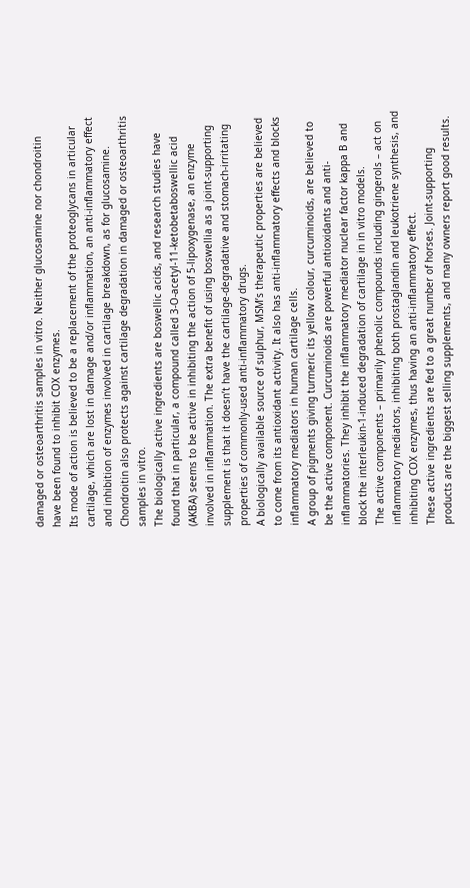damaged or osteoarthritis samples in vitro. Neither glucosamine nor chondroitin have been found to inhibit COX enzymes.
Its mode of action is believed to be a replacement of the proteoglycans in articular cartilage, which are lost in damage and/or inflammation, an anti-inflammatory effect and inhibition of enzymes involved in cartilage breakdown, as for glucosamine. Chondroitin also protects against cartilage degradation in damaged or osteoarthritis samples in vitro.
The biologically active ingredients are boswellic acids, and research studies have found that in particular, a compound called 3-O-acetyl-11-ketobetaboswellic acid (AKBA) seems to be active in inhibiting the action of 5-lipoxygenase, an enzyme involved in inflammation. The extra benefit of using boswellia as a joint-supporting supplement is that it doesn’t have the cartilage-degradative and stomach-irritating properties of commonly-used anti-inflammatory drugs.
A biologically available source of sulphur, MSM’s therapeutic properties are believed to come from its antioxidant activity. It also has anti-inflammatory effects and blocks inflammatory mediators in human cartilage cells.
A group of pigments giving turmeric its yellow colour, curcuminoids, are believed to be the active component. Curcuminoids are powerful antioxidants and anti-inflammatories. They inhibit the inflammatory mediator nuclear factor kappa B and block the interleukin-1-induced degradation of cartilage in in vitro models.
The active components – primarily phenolic compounds including gingerols – act on inflammatory mediators, inhibiting both prostaglandin and leukotriene synthesis, and inhibiting COX enzymes, thus having an anti-inflammatory effect.
These active ingredients are fed to a great number of horses. Joint-supporting products are the biggest selling supplements, and many owners report good results.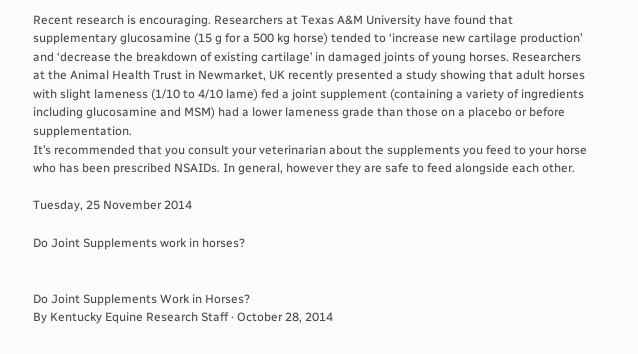Recent research is encouraging. Researchers at Texas A&M University have found that supplementary glucosamine (15 g for a 500 kg horse) tended to ‘increase new cartilage production’ and ‘decrease the breakdown of existing cartilage’ in damaged joints of young horses. Researchers at the Animal Health Trust in Newmarket, UK recently presented a study showing that adult horses with slight lameness (1/10 to 4/10 lame) fed a joint supplement (containing a variety of ingredients including glucosamine and MSM) had a lower lameness grade than those on a placebo or before supplementation.
It’s recommended that you consult your veterinarian about the supplements you feed to your horse who has been prescribed NSAIDs. In general, however they are safe to feed alongside each other.

Tuesday, 25 November 2014

Do Joint Supplements work in horses?


Do Joint Supplements Work in Horses?
By Kentucky Equine Research Staff · October 28, 2014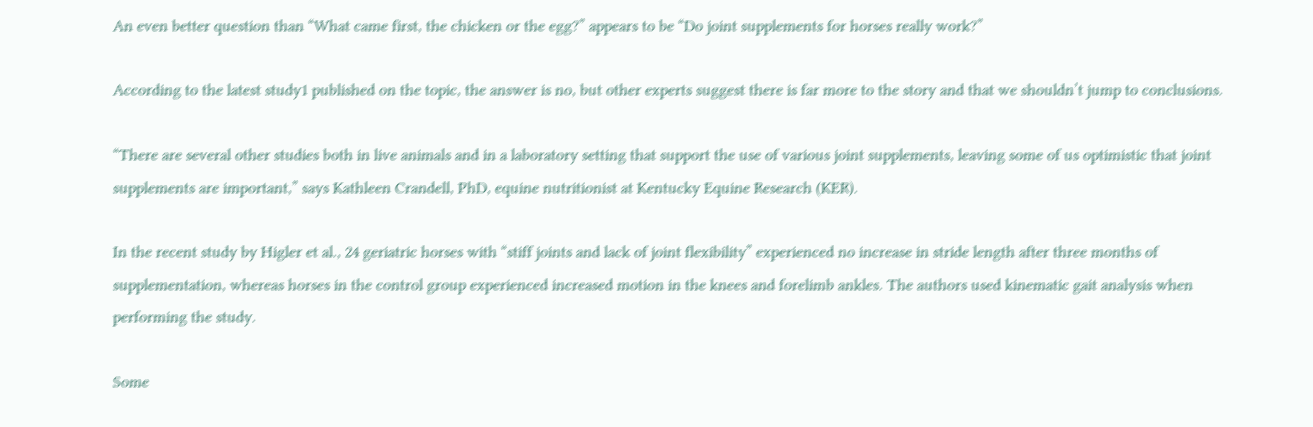An even better question than “What came first, the chicken or the egg?” appears to be “Do joint supplements for horses really work?”

According to the latest study1 published on the topic, the answer is no, but other experts suggest there is far more to the story and that we shouldn’t jump to conclusions.

“There are several other studies both in live animals and in a laboratory setting that support the use of various joint supplements, leaving some of us optimistic that joint supplements are important,” says Kathleen Crandell, PhD, equine nutritionist at Kentucky Equine Research (KER).

In the recent study by Higler et al., 24 geriatric horses with “stiff joints and lack of joint flexibility” experienced no increase in stride length after three months of supplementation, whereas horses in the control group experienced increased motion in the knees and forelimb ankles. The authors used kinematic gait analysis when performing the study.

Some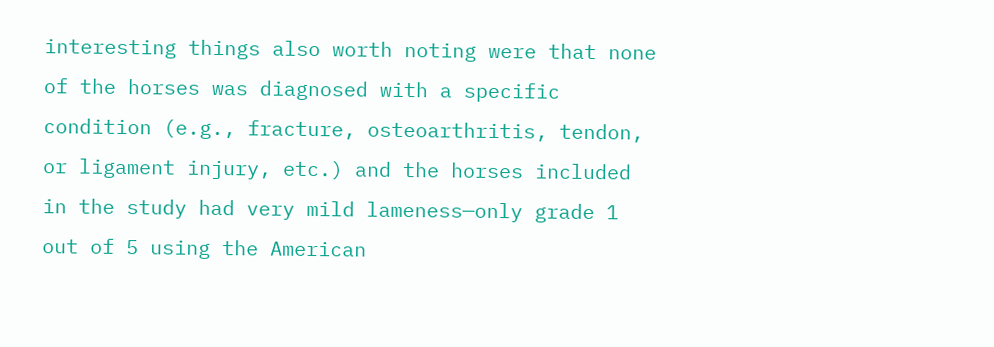interesting things also worth noting were that none of the horses was diagnosed with a specific condition (e.g., fracture, osteoarthritis, tendon, or ligament injury, etc.) and the horses included in the study had very mild lameness—only grade 1 out of 5 using the American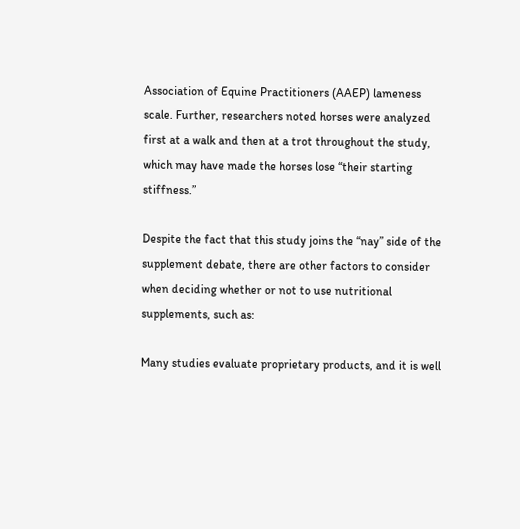Association of Equine Practitioners (AAEP) lameness scale. Further, researchers noted horses were analyzed first at a walk and then at a trot throughout the study, which may have made the horses lose “their starting stiffness.”

Despite the fact that this study joins the “nay” side of the supplement debate, there are other factors to consider when deciding whether or not to use nutritional supplements, such as:

Many studies evaluate proprietary products, and it is well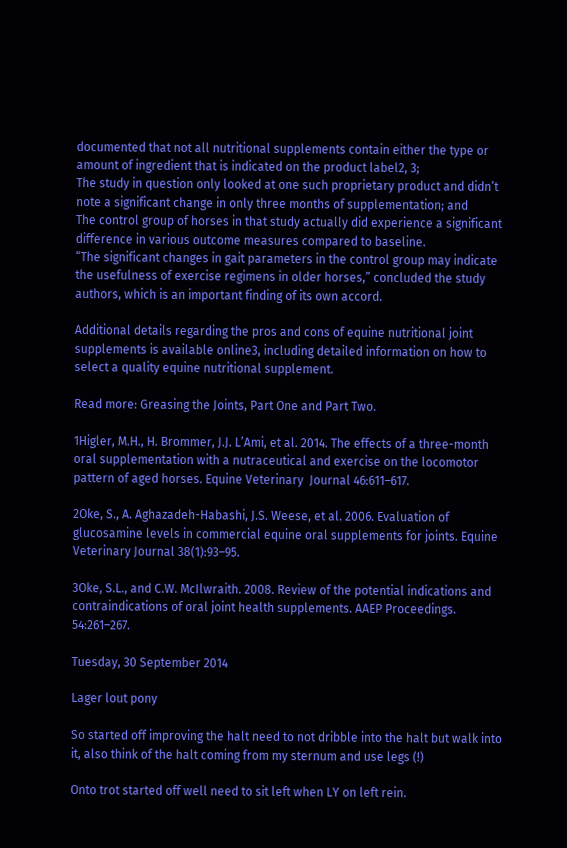documented that not all nutritional supplements contain either the type or amount of ingredient that is indicated on the product label2, 3;
The study in question only looked at one such proprietary product and didn’t note a significant change in only three months of supplementation; and
The control group of horses in that study actually did experience a significant difference in various outcome measures compared to baseline.
“The significant changes in gait parameters in the control group may indicate the usefulness of exercise regimens in older horses,” concluded the study authors, which is an important finding of its own accord.

Additional details regarding the pros and cons of equine nutritional joint supplements is available online3, including detailed information on how to select a quality equine nutritional supplement.

Read more: Greasing the Joints, Part One and Part Two.

1Higler, M.H., H. Brommer, J.J. L’Ami, et al. 2014. The effects of a three-month oral supplementation with a nutraceutical and exercise on the locomotor pattern of aged horses. Equine Veterinary  Journal 46:611–617.

2Oke, S., A. Aghazadeh-Habashi, J.S. Weese, et al. 2006. Evaluation of glucosamine levels in commercial equine oral supplements for joints. Equine Veterinary Journal 38(1):93–95.

3Oke, S.L., and C.W. McIlwraith. 2008. Review of the potential indications and contraindications of oral joint health supplements. AAEP Proceedings. 54:261–267.

Tuesday, 30 September 2014

Lager lout pony

So started off improving the halt need to not dribble into the halt but walk into it, also think of the halt coming from my sternum and use legs (!)

Onto trot started off well need to sit left when LY on left rein.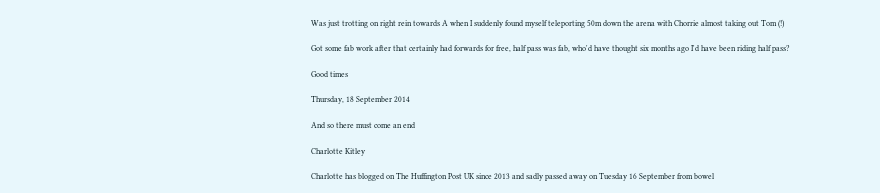Was just trotting on right rein towards A when I suddenly found myself teleporting 50m down the arena with Chorrie almost taking out Tom (!)

Got some fab work after that certainly had forwards for free, half pass was fab, who'd have thought six months ago I'd have been riding half pass?

Good times

Thursday, 18 September 2014

And so there must come an end

Charlotte Kitley

Charlotte has blogged on The Huffington Post UK since 2013 and sadly passed away on Tuesday 16 September from bowel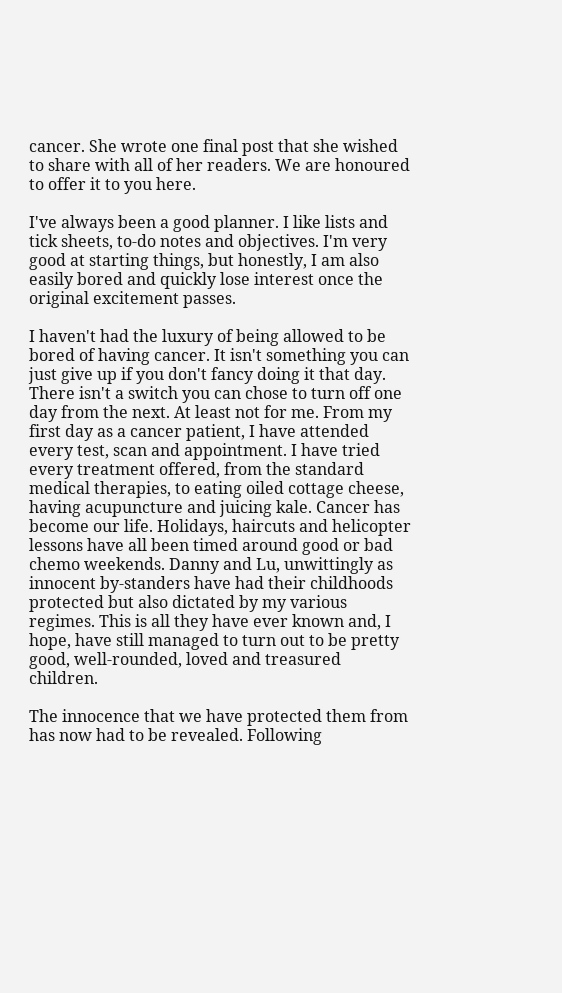cancer. She wrote one final post that she wished to share with all of her readers. We are honoured to offer it to you here.

I've always been a good planner. I like lists and tick sheets, to-do notes and objectives. I'm very good at starting things, but honestly, I am also easily bored and quickly lose interest once the original excitement passes.

I haven't had the luxury of being allowed to be bored of having cancer. It isn't something you can just give up if you don't fancy doing it that day. There isn't a switch you can chose to turn off one day from the next. At least not for me. From my first day as a cancer patient, I have attended every test, scan and appointment. I have tried every treatment offered, from the standard medical therapies, to eating oiled cottage cheese, having acupuncture and juicing kale. Cancer has become our life. Holidays, haircuts and helicopter lessons have all been timed around good or bad chemo weekends. Danny and Lu, unwittingly as innocent by-standers have had their childhoods protected but also dictated by my various regimes. This is all they have ever known and, I hope, have still managed to turn out to be pretty good, well-rounded, loved and treasured children.

The innocence that we have protected them from has now had to be revealed. Following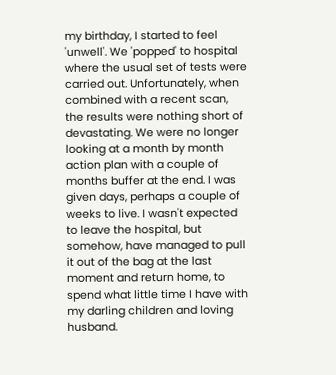my birthday, I started to feel 'unwell'. We 'popped' to hospital where the usual set of tests were carried out. Unfortunately, when combined with a recent scan, the results were nothing short of devastating. We were no longer looking at a month by month action plan with a couple of months buffer at the end. I was given days, perhaps a couple of weeks to live. I wasn't expected to leave the hospital, but somehow, have managed to pull it out of the bag at the last moment and return home, to spend what little time I have with my darling children and loving husband.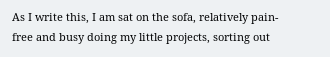As I write this, I am sat on the sofa, relatively pain-free and busy doing my little projects, sorting out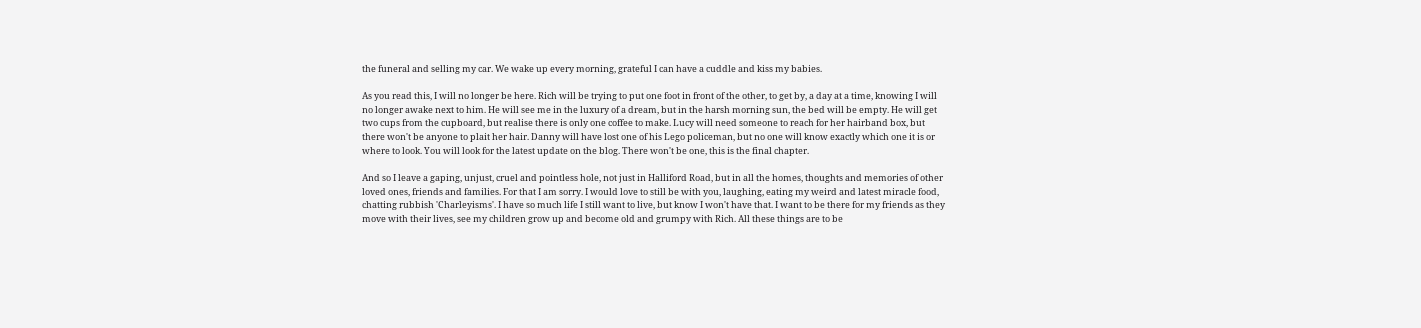the funeral and selling my car. We wake up every morning, grateful I can have a cuddle and kiss my babies.

As you read this, I will no longer be here. Rich will be trying to put one foot in front of the other, to get by, a day at a time, knowing I will no longer awake next to him. He will see me in the luxury of a dream, but in the harsh morning sun, the bed will be empty. He will get two cups from the cupboard, but realise there is only one coffee to make. Lucy will need someone to reach for her hairband box, but there won't be anyone to plait her hair. Danny will have lost one of his Lego policeman, but no one will know exactly which one it is or where to look. You will look for the latest update on the blog. There won't be one, this is the final chapter.

And so I leave a gaping, unjust, cruel and pointless hole, not just in Halliford Road, but in all the homes, thoughts and memories of other loved ones, friends and families. For that I am sorry. I would love to still be with you, laughing, eating my weird and latest miracle food, chatting rubbish 'Charleyisms'. I have so much life I still want to live, but know I won't have that. I want to be there for my friends as they move with their lives, see my children grow up and become old and grumpy with Rich. All these things are to be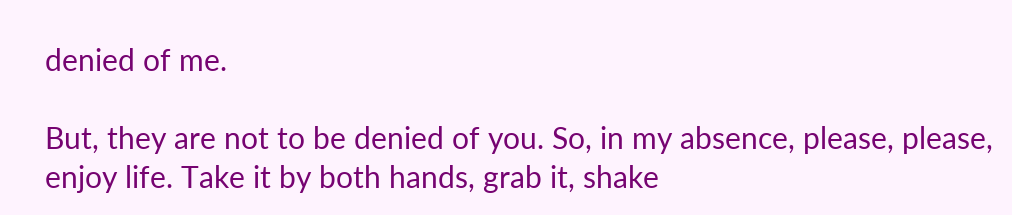denied of me.

But, they are not to be denied of you. So, in my absence, please, please, enjoy life. Take it by both hands, grab it, shake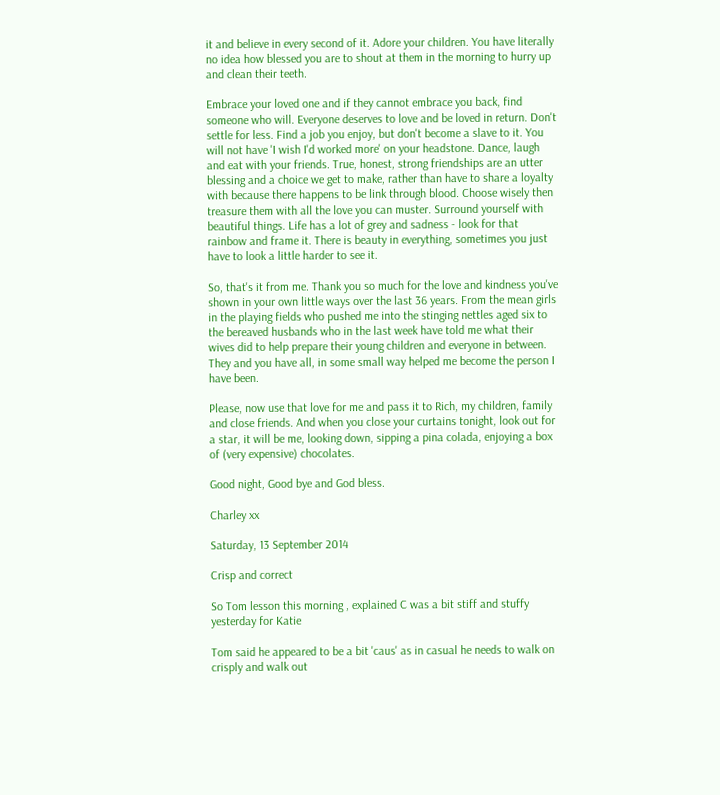it and believe in every second of it. Adore your children. You have literally no idea how blessed you are to shout at them in the morning to hurry up and clean their teeth.

Embrace your loved one and if they cannot embrace you back, find someone who will. Everyone deserves to love and be loved in return. Don't settle for less. Find a job you enjoy, but don't become a slave to it. You will not have 'I wish I'd worked more' on your headstone. Dance, laugh and eat with your friends. True, honest, strong friendships are an utter blessing and a choice we get to make, rather than have to share a loyalty with because there happens to be link through blood. Choose wisely then treasure them with all the love you can muster. Surround yourself with beautiful things. Life has a lot of grey and sadness - look for that rainbow and frame it. There is beauty in everything, sometimes you just have to look a little harder to see it.

So, that's it from me. Thank you so much for the love and kindness you've shown in your own little ways over the last 36 years. From the mean girls in the playing fields who pushed me into the stinging nettles aged six to the bereaved husbands who in the last week have told me what their wives did to help prepare their young children and everyone in between. They and you have all, in some small way helped me become the person I have been.

Please, now use that love for me and pass it to Rich, my children, family and close friends. And when you close your curtains tonight, look out for a star, it will be me, looking down, sipping a pina colada, enjoying a box of (very expensive) chocolates.

Good night, Good bye and God bless.

Charley xx

Saturday, 13 September 2014

Crisp and correct

So Tom lesson this morning , explained C was a bit stiff and stuffy yesterday for Katie

Tom said he appeared to be a bit 'caus' as in casual he needs to walk on crisply and walk out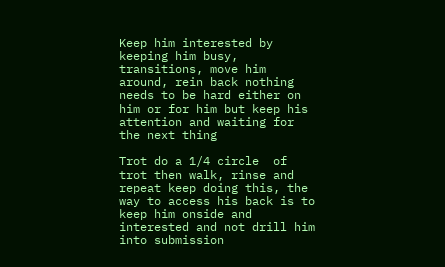Keep him interested by keeping him busy, transitions, move him around, rein back nothing needs to be hard either on him or for him but keep his attention and waiting for the next thing

Trot do a 1/4 circle  of trot then walk, rinse and repeat keep doing this, the way to access his back is to keep him onside and interested and not drill him into submission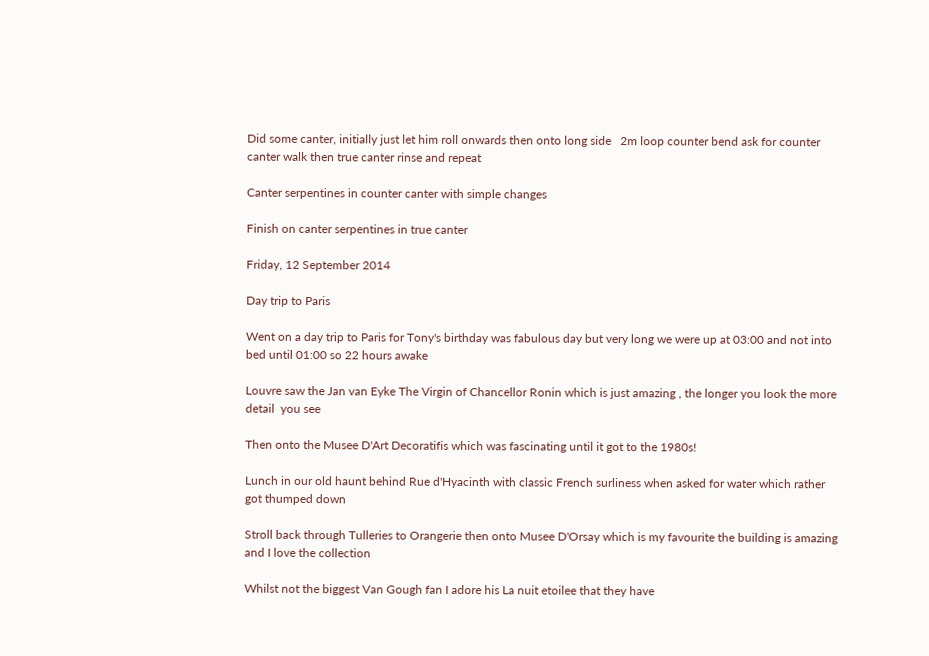Did some canter, initially just let him roll onwards then onto long side   2m loop counter bend ask for counter canter walk then true canter rinse and repeat

Canter serpentines in counter canter with simple changes

Finish on canter serpentines in true canter

Friday, 12 September 2014

Day trip to Paris

Went on a day trip to Paris for Tony's birthday was fabulous day but very long we were up at 03:00 and not into bed until 01:00 so 22 hours awake

Louvre saw the Jan van Eyke The Virgin of Chancellor Ronin which is just amazing , the longer you look the more detail  you see

Then onto the Musee D'Art Decoratifis which was fascinating until it got to the 1980s!

Lunch in our old haunt behind Rue d'Hyacinth with classic French surliness when asked for water which rather got thumped down

Stroll back through Tulleries to Orangerie then onto Musee D'Orsay which is my favourite the building is amazing and I love the collection

Whilst not the biggest Van Gough fan I adore his La nuit etoilee that they have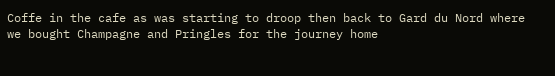Coffe in the cafe as was starting to droop then back to Gard du Nord where we bought Champagne and Pringles for the journey home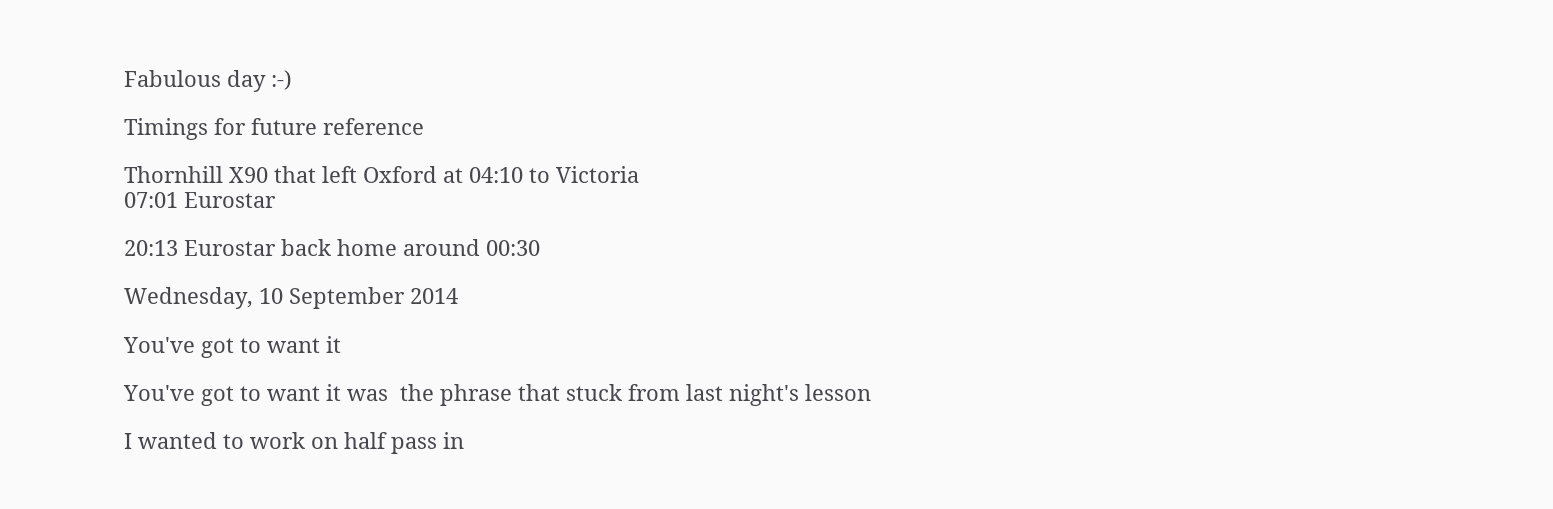Fabulous day :-)

Timings for future reference

Thornhill X90 that left Oxford at 04:10 to Victoria
07:01 Eurostar

20:13 Eurostar back home around 00:30

Wednesday, 10 September 2014

You've got to want it

You've got to want it was  the phrase that stuck from last night's lesson

I wanted to work on half pass in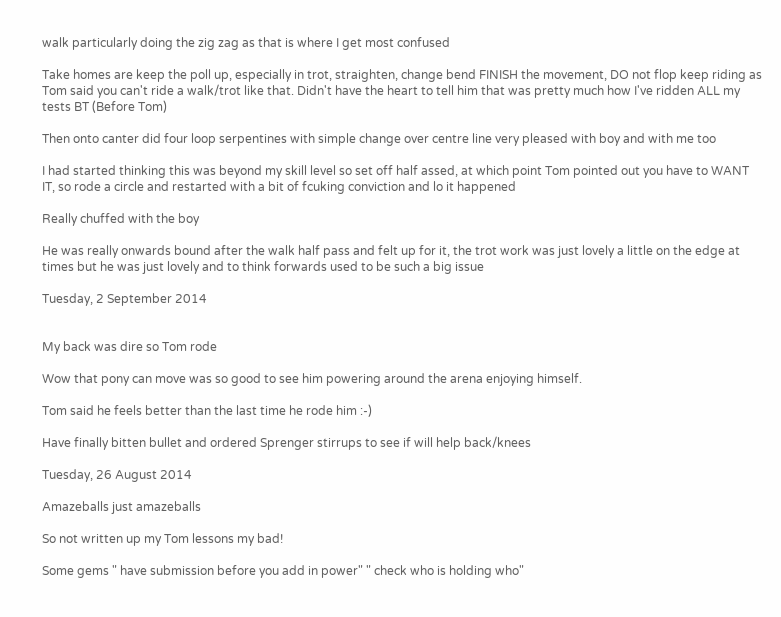walk particularly doing the zig zag as that is where I get most confused

Take homes are keep the poll up, especially in trot, straighten, change bend FINISH the movement, DO not flop keep riding as Tom said you can't ride a walk/trot like that. Didn't have the heart to tell him that was pretty much how I've ridden ALL my tests BT (Before Tom)

Then onto canter did four loop serpentines with simple change over centre line very pleased with boy and with me too

I had started thinking this was beyond my skill level so set off half assed, at which point Tom pointed out you have to WANT IT, so rode a circle and restarted with a bit of fcuking conviction and lo it happened

Really chuffed with the boy

He was really onwards bound after the walk half pass and felt up for it, the trot work was just lovely a little on the edge at times but he was just lovely and to think forwards used to be such a big issue

Tuesday, 2 September 2014


My back was dire so Tom rode

Wow that pony can move was so good to see him powering around the arena enjoying himself.

Tom said he feels better than the last time he rode him :-)

Have finally bitten bullet and ordered Sprenger stirrups to see if will help back/knees

Tuesday, 26 August 2014

Amazeballs just amazeballs

So not written up my Tom lessons my bad!

Some gems " have submission before you add in power" " check who is holding who"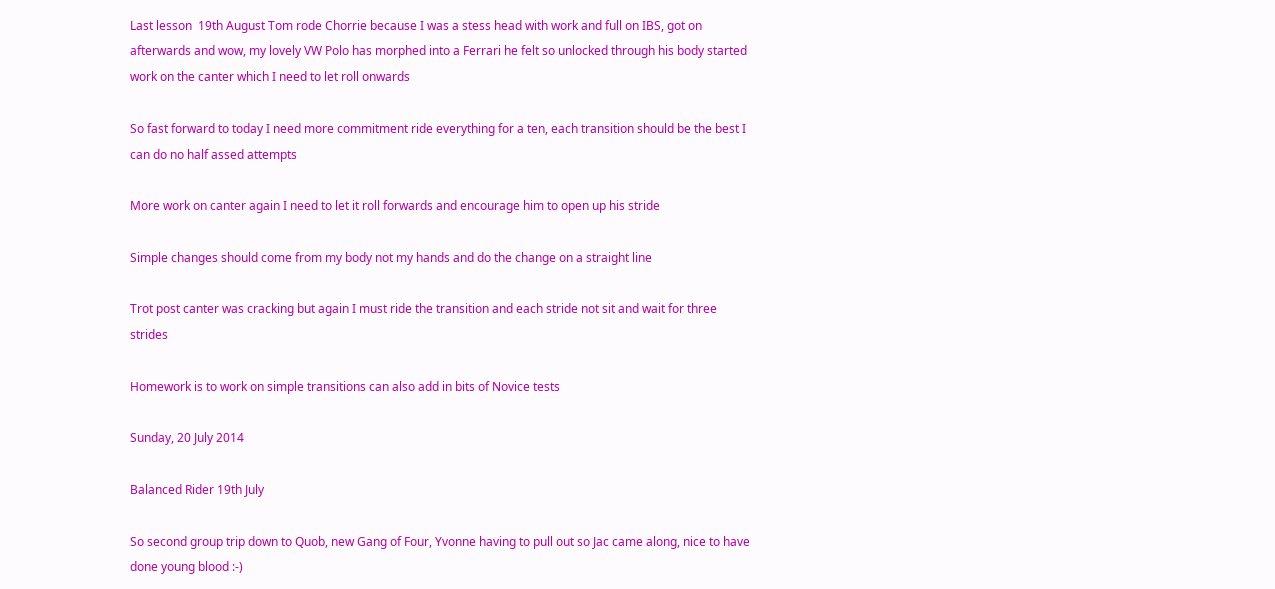Last lesson  19th August Tom rode Chorrie because I was a stess head with work and full on IBS, got on afterwards and wow, my lovely VW Polo has morphed into a Ferrari he felt so unlocked through his body started work on the canter which I need to let roll onwards

So fast forward to today I need more commitment ride everything for a ten, each transition should be the best I can do no half assed attempts

More work on canter again I need to let it roll forwards and encourage him to open up his stride

Simple changes should come from my body not my hands and do the change on a straight line

Trot post canter was cracking but again I must ride the transition and each stride not sit and wait for three strides

Homework is to work on simple transitions can also add in bits of Novice tests

Sunday, 20 July 2014

Balanced Rider 19th July

So second group trip down to Quob, new Gang of Four, Yvonne having to pull out so Jac came along, nice to have done young blood :-)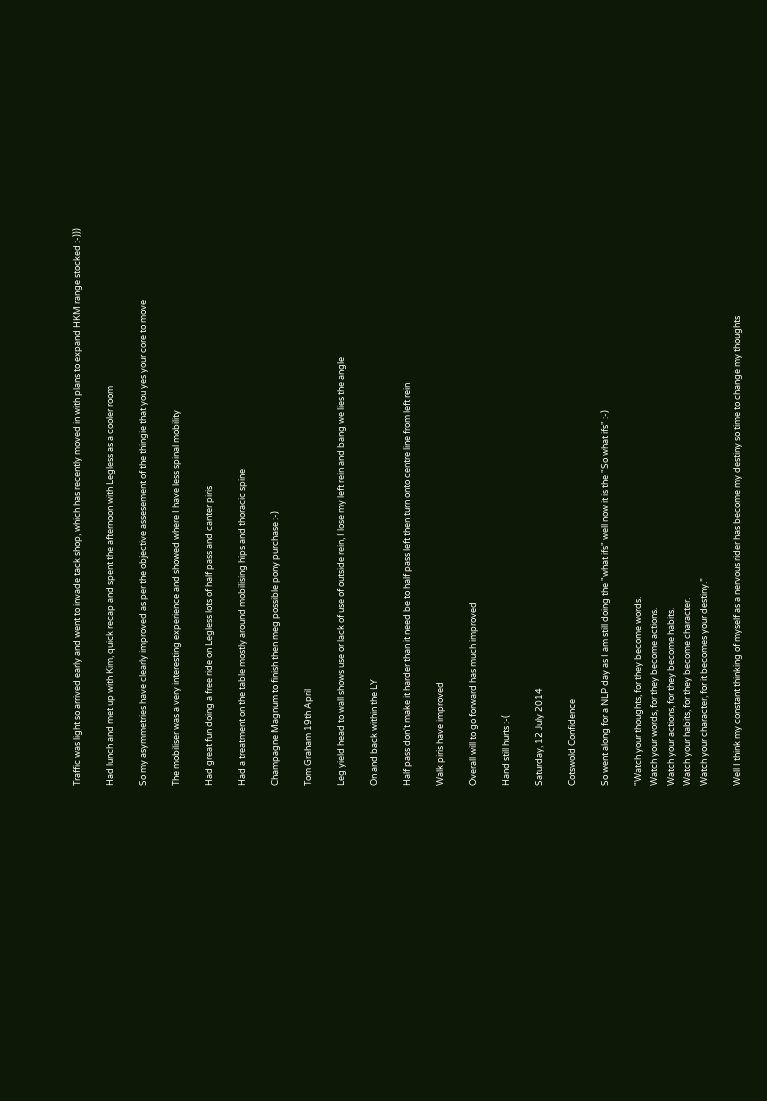Traffic was light so arrived early and went to invade tack shop, which has recently moved in with plans to expand HKM range stocked :-)))

Had lunch and met up with Kim, quick recap and spent the afternoon with Legless as a cooler room

So my asymmetries have clearly improved as per the objective assesement of the thingie that you yes your core to move

The mobiliser was a very interesting experience and showed where I have less spinal mobility

Had great fun doing a free ride on Legless lots of half pass and canter piris

Had a treatment on the table mostly around mobilising hips and thoracic spine

Champagne Magnum to finish then meg possible pony purchase :-)

Tom Graham 19th April

Leg yield head to wall shows use or lack of use of outside rein, I lose my left rein and bang we lies the angle

On and back within the LY

Half pass don't make it harder than it need be to half pass left then turn onto centre line from left rein

Walk piris have improved

Overall will to go forward has much improved

Hand still hurts :-(

Saturday, 12 July 2014

Cotswold Confidence

So went along for a NLP day as I am still doing the "what ifs" well now it is the "So what ifs" :-)

"Watch your thoughts, for they become words.
Watch your words, for they become actions.
Watch your actions, for they become habits.
Watch your habits, for they become character.
Watch your character, for it becomes your destiny.”

Well I think my constant thinking of myself as a nervous rider has become my destiny so time to change my thoughts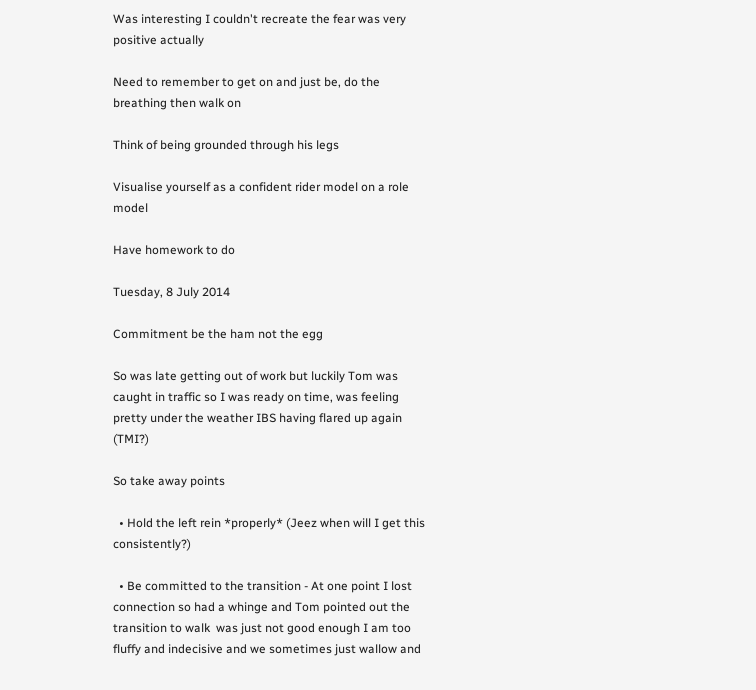Was interesting I couldn't recreate the fear was very positive actually

Need to remember to get on and just be, do the breathing then walk on

Think of being grounded through his legs

Visualise yourself as a confident rider model on a role model

Have homework to do

Tuesday, 8 July 2014

Commitment be the ham not the egg

So was late getting out of work but luckily Tom was caught in traffic so I was ready on time, was feeling pretty under the weather IBS having flared up again (TMI?)

So take away points

  • Hold the left rein *properly* (Jeez when will I get this consistently?)

  • Be committed to the transition - At one point I lost connection so had a whinge and Tom pointed out the transition to walk  was just not good enough I am too fluffy and indecisive and we sometimes just wallow and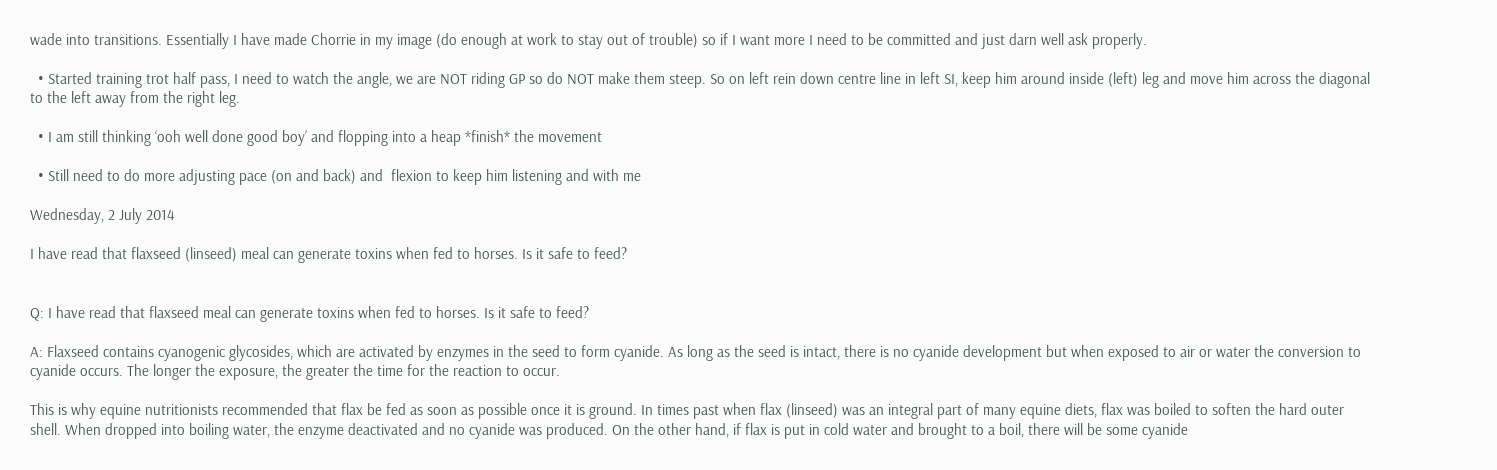wade into transitions. Essentially I have made Chorrie in my image (do enough at work to stay out of trouble) so if I want more I need to be committed and just darn well ask properly.

  • Started training trot half pass, I need to watch the angle, we are NOT riding GP so do NOT make them steep. So on left rein down centre line in left SI, keep him around inside (left) leg and move him across the diagonal to the left away from the right leg.

  • I am still thinking ‘ooh well done good boy’ and flopping into a heap *finish* the movement

  • Still need to do more adjusting pace (on and back) and  flexion to keep him listening and with me

Wednesday, 2 July 2014

I have read that flaxseed (linseed) meal can generate toxins when fed to horses. Is it safe to feed?


Q: I have read that flaxseed meal can generate toxins when fed to horses. Is it safe to feed?

A: Flaxseed contains cyanogenic glycosides, which are activated by enzymes in the seed to form cyanide. As long as the seed is intact, there is no cyanide development but when exposed to air or water the conversion to cyanide occurs. The longer the exposure, the greater the time for the reaction to occur.

This is why equine nutritionists recommended that flax be fed as soon as possible once it is ground. In times past when flax (linseed) was an integral part of many equine diets, flax was boiled to soften the hard outer shell. When dropped into boiling water, the enzyme deactivated and no cyanide was produced. On the other hand, if flax is put in cold water and brought to a boil, there will be some cyanide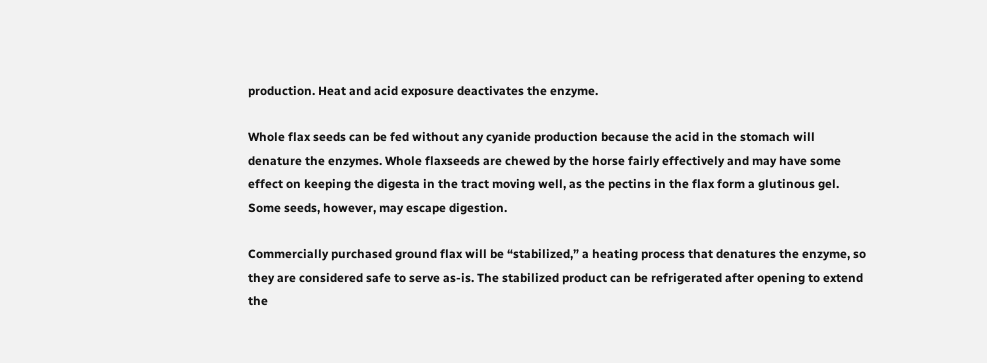production. Heat and acid exposure deactivates the enzyme.

Whole flax seeds can be fed without any cyanide production because the acid in the stomach will denature the enzymes. Whole flaxseeds are chewed by the horse fairly effectively and may have some effect on keeping the digesta in the tract moving well, as the pectins in the flax form a glutinous gel. Some seeds, however, may escape digestion.

Commercially purchased ground flax will be “stabilized,” a heating process that denatures the enzyme, so they are considered safe to serve as-is. The stabilized product can be refrigerated after opening to extend the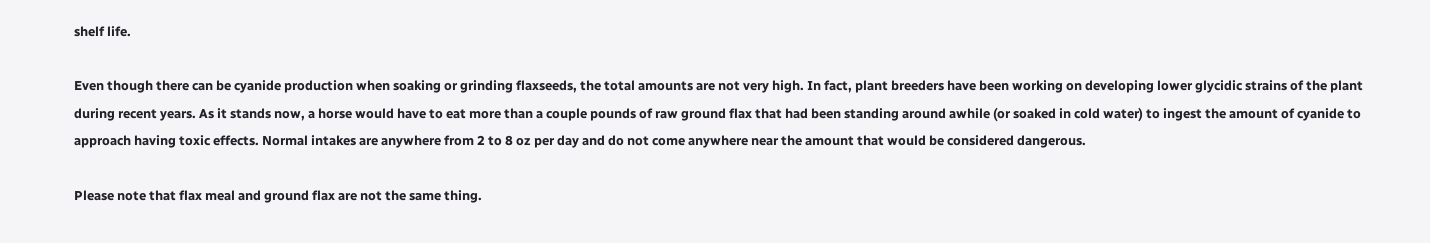shelf life.

Even though there can be cyanide production when soaking or grinding flaxseeds, the total amounts are not very high. In fact, plant breeders have been working on developing lower glycidic strains of the plant during recent years. As it stands now, a horse would have to eat more than a couple pounds of raw ground flax that had been standing around awhile (or soaked in cold water) to ingest the amount of cyanide to approach having toxic effects. Normal intakes are anywhere from 2 to 8 oz per day and do not come anywhere near the amount that would be considered dangerous.

Please note that flax meal and ground flax are not the same thing.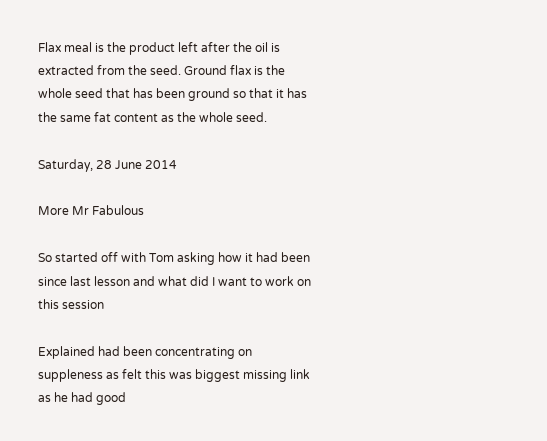Flax meal is the product left after the oil is extracted from the seed. Ground flax is the whole seed that has been ground so that it has the same fat content as the whole seed.

Saturday, 28 June 2014

More Mr Fabulous

So started off with Tom asking how it had been since last lesson and what did I want to work on this session

Explained had been concentrating on suppleness as felt this was biggest missing link as he had good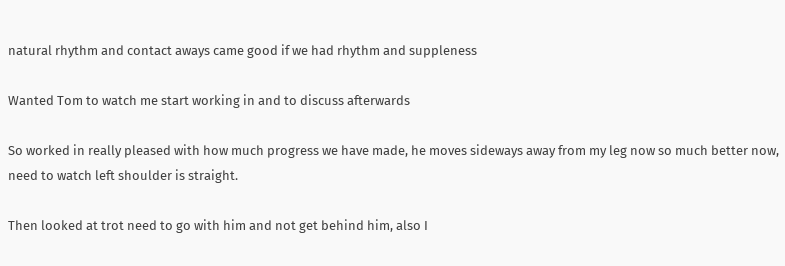natural rhythm and contact aways came good if we had rhythm and suppleness

Wanted Tom to watch me start working in and to discuss afterwards

So worked in really pleased with how much progress we have made, he moves sideways away from my leg now so much better now, need to watch left shoulder is straight.

Then looked at trot need to go with him and not get behind him, also I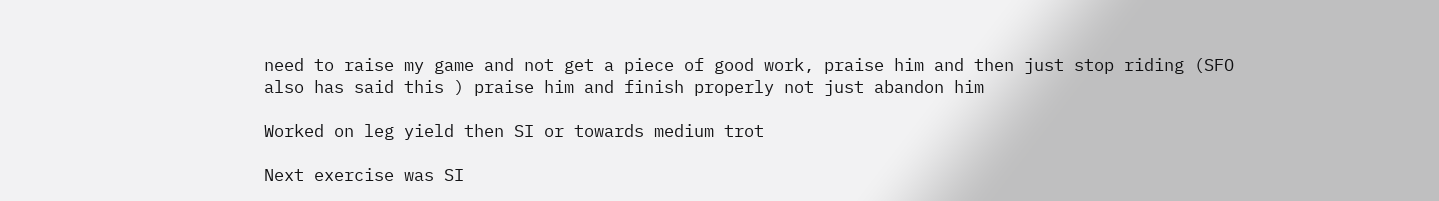need to raise my game and not get a piece of good work, praise him and then just stop riding (SFO also has said this ) praise him and finish properly not just abandon him

Worked on leg yield then SI or towards medium trot

Next exercise was SI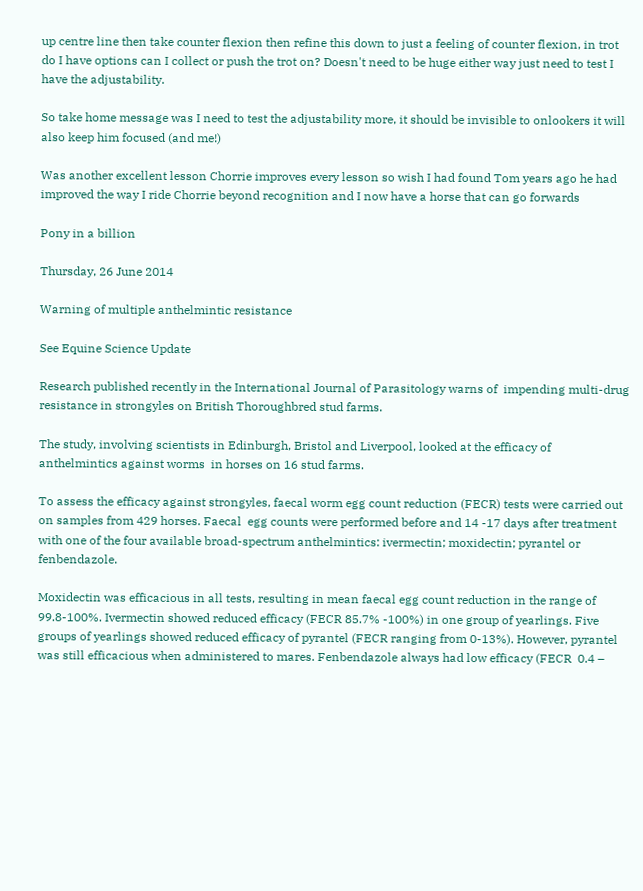up centre line then take counter flexion then refine this down to just a feeling of counter flexion, in trot do I have options can I collect or push the trot on? Doesn't need to be huge either way just need to test I have the adjustability.

So take home message was I need to test the adjustability more, it should be invisible to onlookers it will also keep him focused (and me!)

Was another excellent lesson Chorrie improves every lesson so wish I had found Tom years ago he had improved the way I ride Chorrie beyond recognition and I now have a horse that can go forwards

Pony in a billion

Thursday, 26 June 2014

Warning of multiple anthelmintic resistance

See Equine Science Update

Research published recently in the International Journal of Parasitology warns of  impending multi-drug resistance in strongyles on British Thoroughbred stud farms.

The study, involving scientists in Edinburgh, Bristol and Liverpool, looked at the efficacy of  anthelmintics against worms  in horses on 16 stud farms.

To assess the efficacy against strongyles, faecal worm egg count reduction (FECR) tests were carried out on samples from 429 horses. Faecal  egg counts were performed before and 14 -17 days after treatment with one of the four available broad-spectrum anthelmintics: ivermectin; moxidectin; pyrantel or fenbendazole.

Moxidectin was efficacious in all tests, resulting in mean faecal egg count reduction in the range of 99.8-100%. Ivermectin showed reduced efficacy (FECR 85.7% -100%) in one group of yearlings. Five groups of yearlings showed reduced efficacy of pyrantel (FECR ranging from 0-13%). However, pyrantel was still efficacious when administered to mares. Fenbendazole always had low efficacy (FECR  0.4 –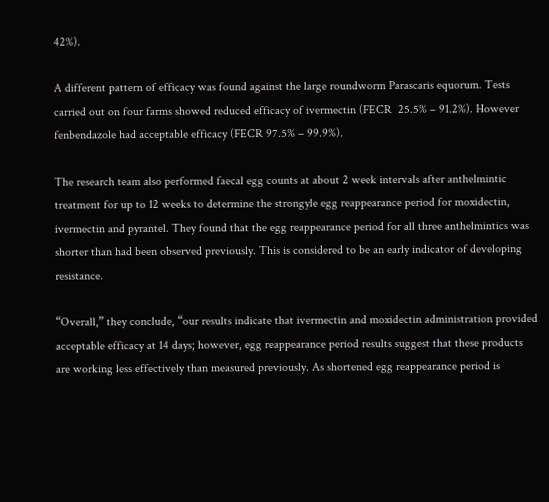42%).

A different pattern of efficacy was found against the large roundworm Parascaris equorum. Tests  carried out on four farms showed reduced efficacy of ivermectin (FECR  25.5% – 91.2%). However fenbendazole had acceptable efficacy (FECR 97.5% – 99.9%).

The research team also performed faecal egg counts at about 2 week intervals after anthelmintic treatment for up to 12 weeks to determine the strongyle egg reappearance period for moxidectin, ivermectin and pyrantel. They found that the egg reappearance period for all three anthelmintics was shorter than had been observed previously. This is considered to be an early indicator of developing resistance.

“Overall,” they conclude, “our results indicate that ivermectin and moxidectin administration provided acceptable efficacy at 14 days; however, egg reappearance period results suggest that these products are working less effectively than measured previously. As shortened egg reappearance period is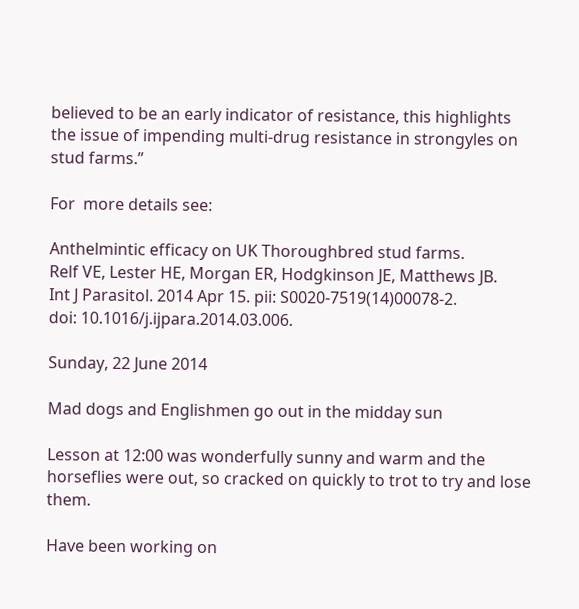believed to be an early indicator of resistance, this highlights the issue of impending multi-drug resistance in strongyles on stud farms.”

For  more details see:

Anthelmintic efficacy on UK Thoroughbred stud farms.
Relf VE, Lester HE, Morgan ER, Hodgkinson JE, Matthews JB.
Int J Parasitol. 2014 Apr 15. pii: S0020-7519(14)00078-2.
doi: 10.1016/j.ijpara.2014.03.006.

Sunday, 22 June 2014

Mad dogs and Englishmen go out in the midday sun

Lesson at 12:00 was wonderfully sunny and warm and the horseflies were out, so cracked on quickly to trot to try and lose them.

Have been working on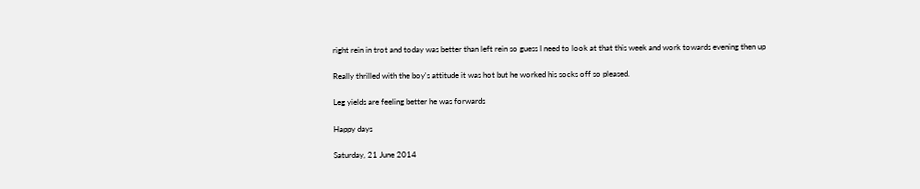right rein in trot and today was better than left rein so guess I need to look at that this week and work towards evening then up

Really thrilled with the boy's attitude it was hot but he worked his socks off so pleased.

Leg yields are feeling better he was forwards

Happy days

Saturday, 21 June 2014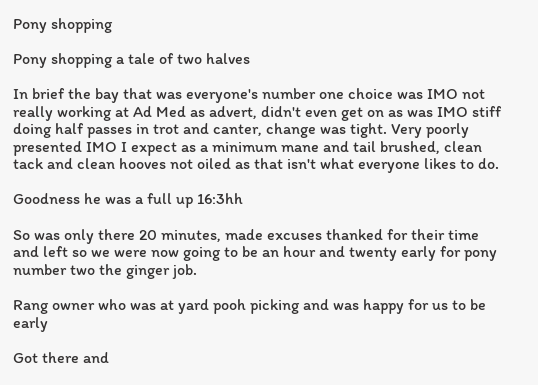Pony shopping

Pony shopping a tale of two halves

In brief the bay that was everyone's number one choice was IMO not really working at Ad Med as advert, didn't even get on as was IMO stiff doing half passes in trot and canter, change was tight. Very poorly presented IMO I expect as a minimum mane and tail brushed, clean tack and clean hooves not oiled as that isn't what everyone likes to do.

Goodness he was a full up 16:3hh

So was only there 20 minutes, made excuses thanked for their time and left so we were now going to be an hour and twenty early for pony number two the ginger job.

Rang owner who was at yard pooh picking and was happy for us to be early

Got there and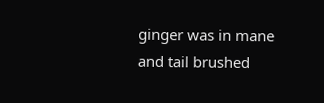ginger was in mane and tail brushed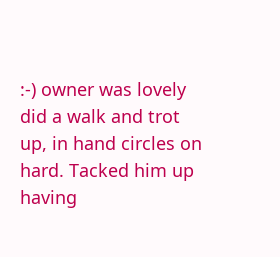:-) owner was lovely did a walk and trot up, in hand circles on hard. Tacked him up having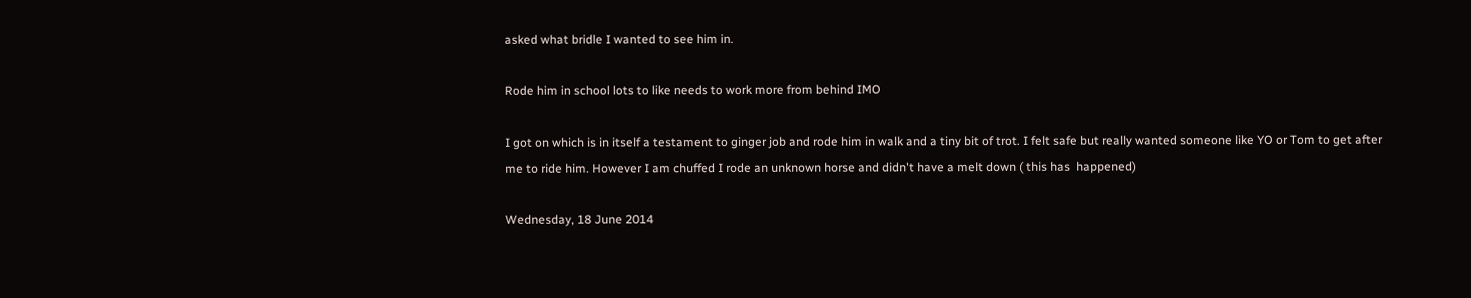asked what bridle I wanted to see him in.

Rode him in school lots to like needs to work more from behind IMO

I got on which is in itself a testament to ginger job and rode him in walk and a tiny bit of trot. I felt safe but really wanted someone like YO or Tom to get after me to ride him. However I am chuffed I rode an unknown horse and didn't have a melt down ( this has  happened)

Wednesday, 18 June 2014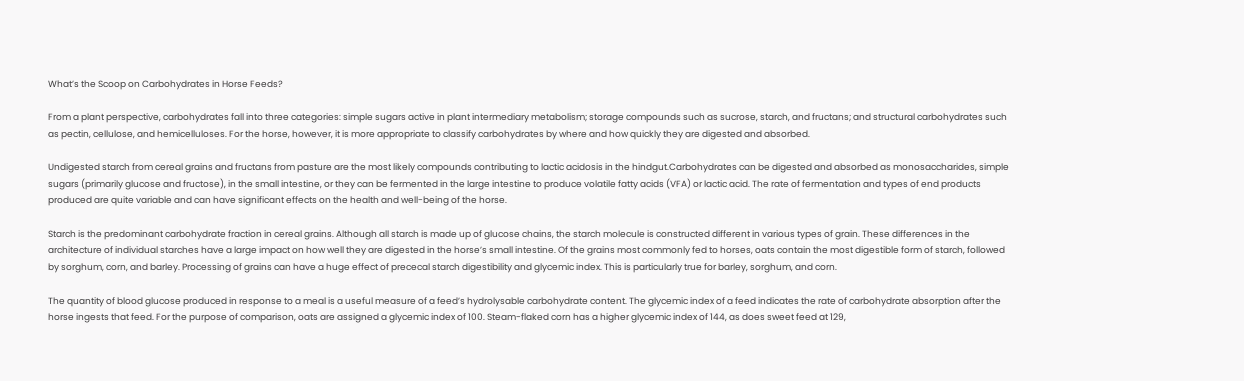What’s the Scoop on Carbohydrates in Horse Feeds?

From a plant perspective, carbohydrates fall into three categories: simple sugars active in plant intermediary metabolism; storage compounds such as sucrose, starch, and fructans; and structural carbohydrates such as pectin, cellulose, and hemicelluloses. For the horse, however, it is more appropriate to classify carbohydrates by where and how quickly they are digested and absorbed.

Undigested starch from cereal grains and fructans from pasture are the most likely compounds contributing to lactic acidosis in the hindgut.Carbohydrates can be digested and absorbed as monosaccharides, simple sugars (primarily glucose and fructose), in the small intestine, or they can be fermented in the large intestine to produce volatile fatty acids (VFA) or lactic acid. The rate of fermentation and types of end products produced are quite variable and can have significant effects on the health and well-being of the horse.

Starch is the predominant carbohydrate fraction in cereal grains. Although all starch is made up of glucose chains, the starch molecule is constructed different in various types of grain. These differences in the architecture of individual starches have a large impact on how well they are digested in the horse’s small intestine. Of the grains most commonly fed to horses, oats contain the most digestible form of starch, followed by sorghum, corn, and barley. Processing of grains can have a huge effect of prececal starch digestibility and glycemic index. This is particularly true for barley, sorghum, and corn.

The quantity of blood glucose produced in response to a meal is a useful measure of a feed’s hydrolysable carbohydrate content. The glycemic index of a feed indicates the rate of carbohydrate absorption after the horse ingests that feed. For the purpose of comparison, oats are assigned a glycemic index of 100. Steam-flaked corn has a higher glycemic index of 144, as does sweet feed at 129,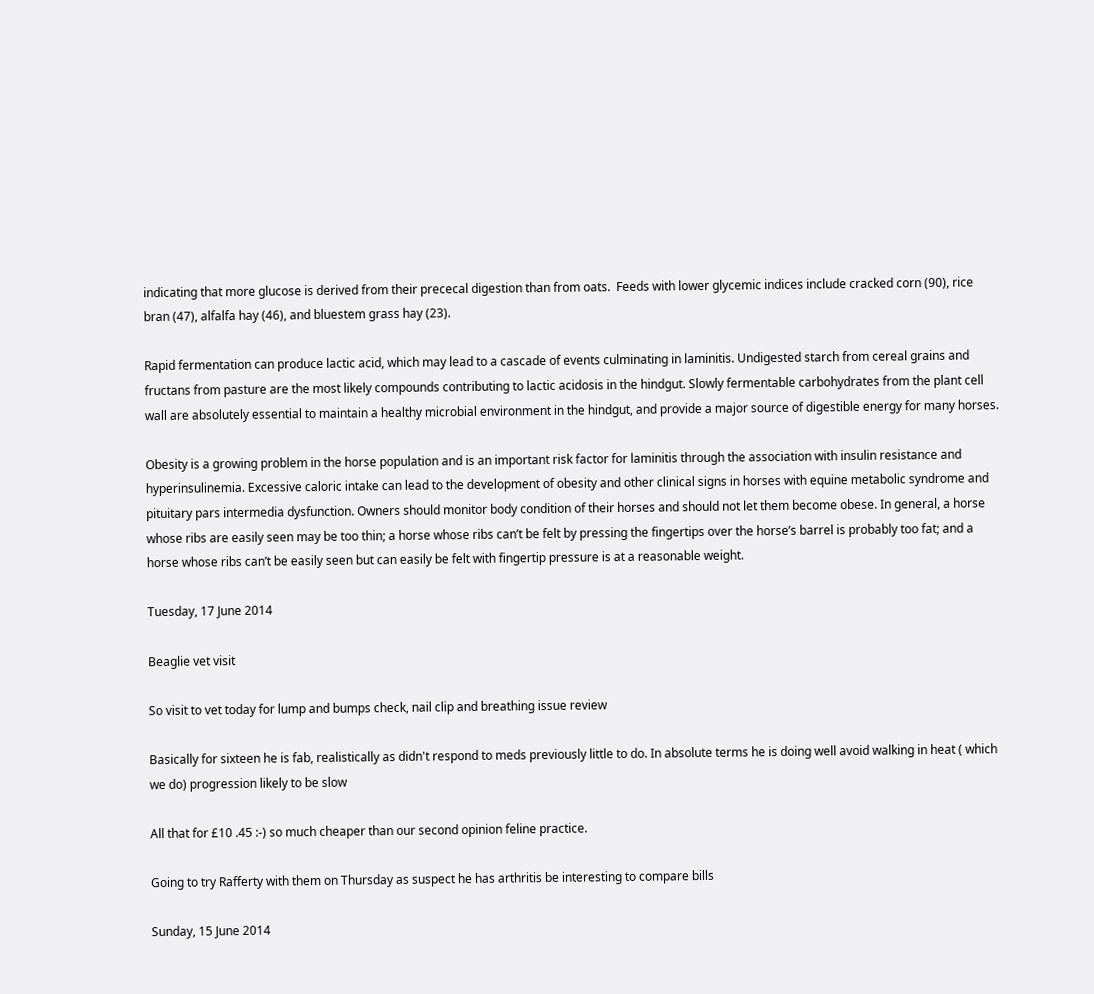indicating that more glucose is derived from their prececal digestion than from oats.  Feeds with lower glycemic indices include cracked corn (90), rice bran (47), alfalfa hay (46), and bluestem grass hay (23).

Rapid fermentation can produce lactic acid, which may lead to a cascade of events culminating in laminitis. Undigested starch from cereal grains and fructans from pasture are the most likely compounds contributing to lactic acidosis in the hindgut. Slowly fermentable carbohydrates from the plant cell wall are absolutely essential to maintain a healthy microbial environment in the hindgut, and provide a major source of digestible energy for many horses.

Obesity is a growing problem in the horse population and is an important risk factor for laminitis through the association with insulin resistance and hyperinsulinemia. Excessive caloric intake can lead to the development of obesity and other clinical signs in horses with equine metabolic syndrome and pituitary pars intermedia dysfunction. Owners should monitor body condition of their horses and should not let them become obese. In general, a horse whose ribs are easily seen may be too thin; a horse whose ribs can’t be felt by pressing the fingertips over the horse’s barrel is probably too fat; and a horse whose ribs can’t be easily seen but can easily be felt with fingertip pressure is at a reasonable weight.

Tuesday, 17 June 2014

Beaglie vet visit

So visit to vet today for lump and bumps check, nail clip and breathing issue review

Basically for sixteen he is fab, realistically as didn't respond to meds previously little to do. In absolute terms he is doing well avoid walking in heat ( which we do) progression likely to be slow

All that for £10 .45 :-) so much cheaper than our second opinion feline practice.

Going to try Rafferty with them on Thursday as suspect he has arthritis be interesting to compare bills

Sunday, 15 June 2014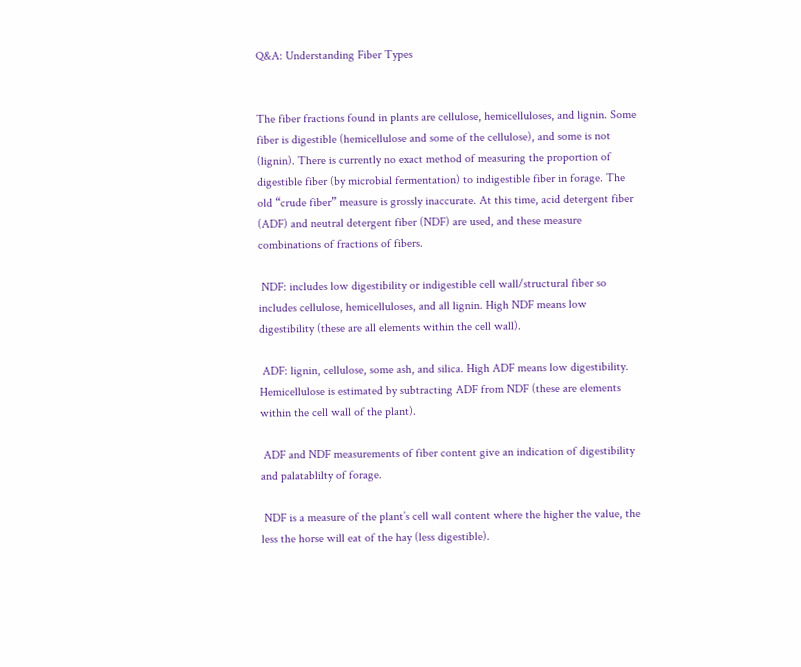Q&A: Understanding Fiber Types


The fiber fractions found in plants are cellulose, hemicelluloses, and lignin. Some fiber is digestible (hemicellulose and some of the cellulose), and some is not (lignin). There is currently no exact method of measuring the proportion of digestible fiber (by microbial fermentation) to indigestible fiber in forage. The old “crude fiber” measure is grossly inaccurate. At this time, acid detergent fiber (ADF) and neutral detergent fiber (NDF) are used, and these measure combinations of fractions of fibers.

 NDF: includes low digestibility or indigestible cell wall/structural fiber so includes cellulose, hemicelluloses, and all lignin. High NDF means low digestibility (these are all elements within the cell wall).

 ADF: lignin, cellulose, some ash, and silica. High ADF means low digestibility.  Hemicellulose is estimated by subtracting ADF from NDF (these are elements within the cell wall of the plant).

 ADF and NDF measurements of fiber content give an indication of digestibility and palatablilty of forage.

 NDF is a measure of the plant’s cell wall content where the higher the value, the less the horse will eat of the hay (less digestible).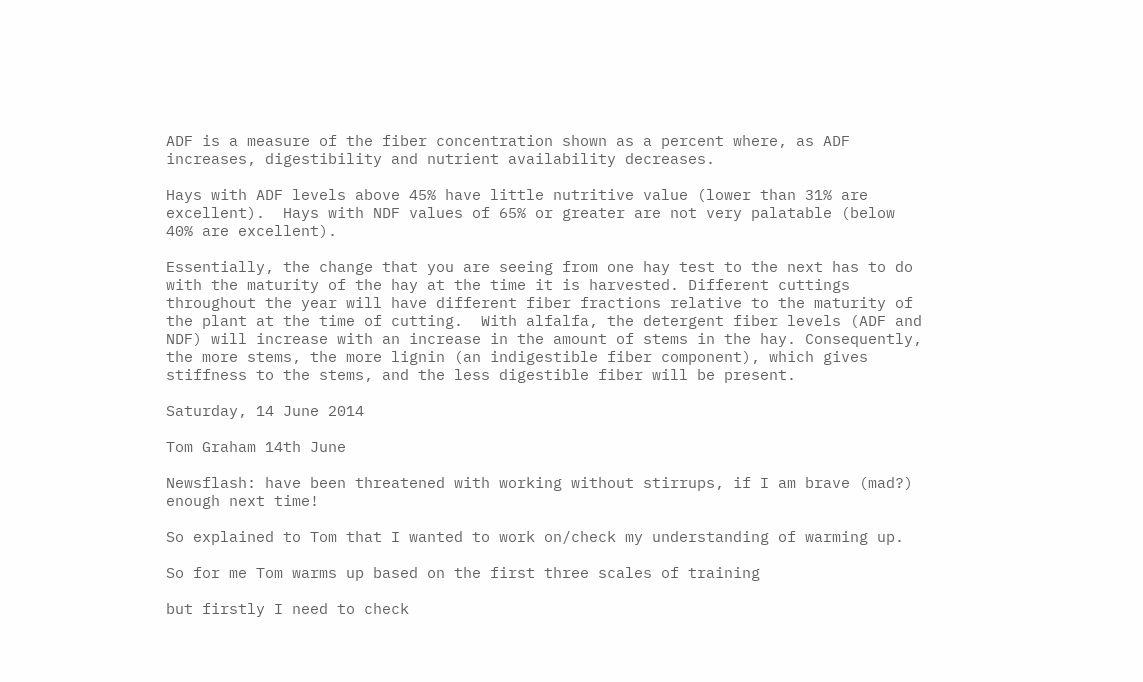ADF is a measure of the fiber concentration shown as a percent where, as ADF increases, digestibility and nutrient availability decreases.

Hays with ADF levels above 45% have little nutritive value (lower than 31% are excellent).  Hays with NDF values of 65% or greater are not very palatable (below 40% are excellent).

Essentially, the change that you are seeing from one hay test to the next has to do with the maturity of the hay at the time it is harvested. Different cuttings throughout the year will have different fiber fractions relative to the maturity of the plant at the time of cutting.  With alfalfa, the detergent fiber levels (ADF and NDF) will increase with an increase in the amount of stems in the hay. Consequently, the more stems, the more lignin (an indigestible fiber component), which gives stiffness to the stems, and the less digestible fiber will be present.

Saturday, 14 June 2014

Tom Graham 14th June

Newsflash: have been threatened with working without stirrups, if I am brave (mad?) enough next time!

So explained to Tom that I wanted to work on/check my understanding of warming up.

So for me Tom warms up based on the first three scales of training

but firstly I need to check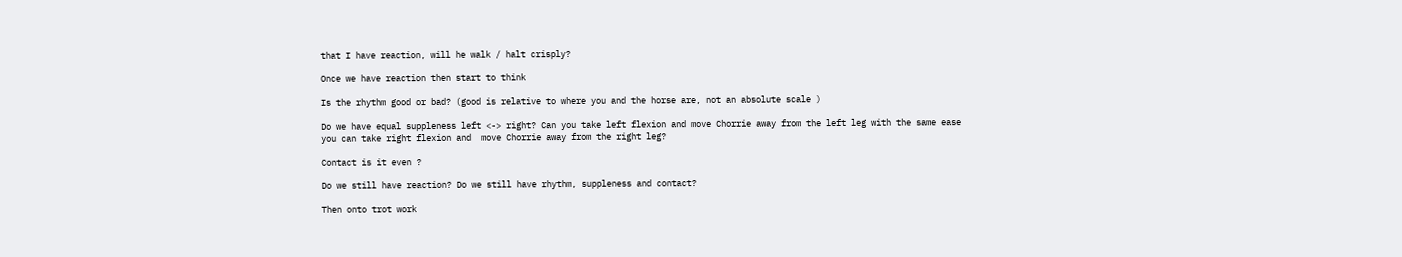that I have reaction, will he walk / halt crisply?

Once we have reaction then start to think

Is the rhythm good or bad? (good is relative to where you and the horse are, not an absolute scale )

Do we have equal suppleness left <-> right? Can you take left flexion and move Chorrie away from the left leg with the same ease you can take right flexion and  move Chorrie away from the right leg?

Contact is it even ?

Do we still have reaction? Do we still have rhythm, suppleness and contact?

Then onto trot work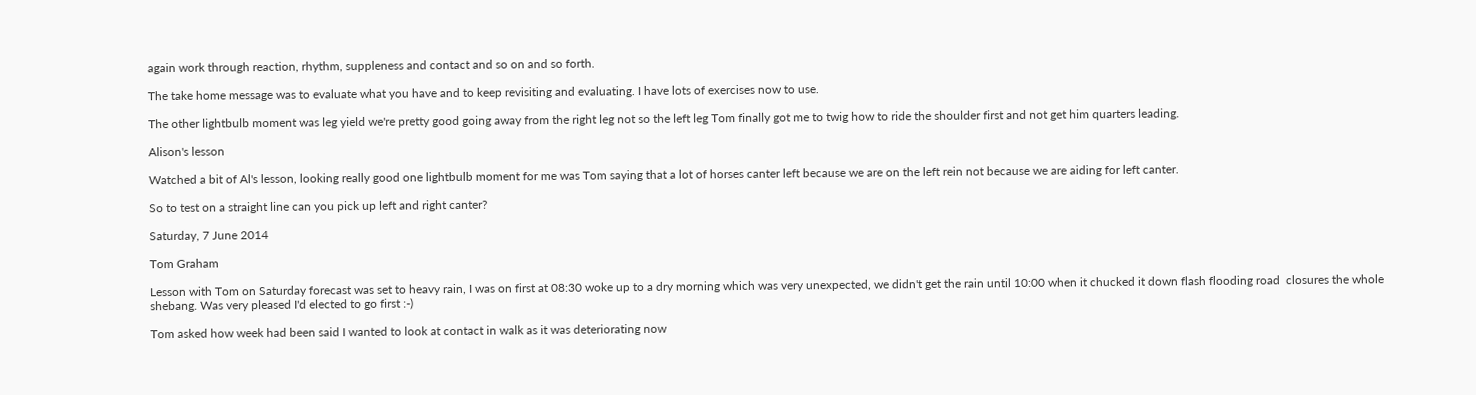again work through reaction, rhythm, suppleness and contact and so on and so forth.

The take home message was to evaluate what you have and to keep revisiting and evaluating. I have lots of exercises now to use.

The other lightbulb moment was leg yield we're pretty good going away from the right leg not so the left leg Tom finally got me to twig how to ride the shoulder first and not get him quarters leading.

Alison's lesson

Watched a bit of Al's lesson, looking really good one lightbulb moment for me was Tom saying that a lot of horses canter left because we are on the left rein not because we are aiding for left canter.

So to test on a straight line can you pick up left and right canter?

Saturday, 7 June 2014

Tom Graham

Lesson with Tom on Saturday forecast was set to heavy rain, I was on first at 08:30 woke up to a dry morning which was very unexpected, we didn't get the rain until 10:00 when it chucked it down flash flooding road  closures the whole shebang. Was very pleased I'd elected to go first :-)

Tom asked how week had been said I wanted to look at contact in walk as it was deteriorating now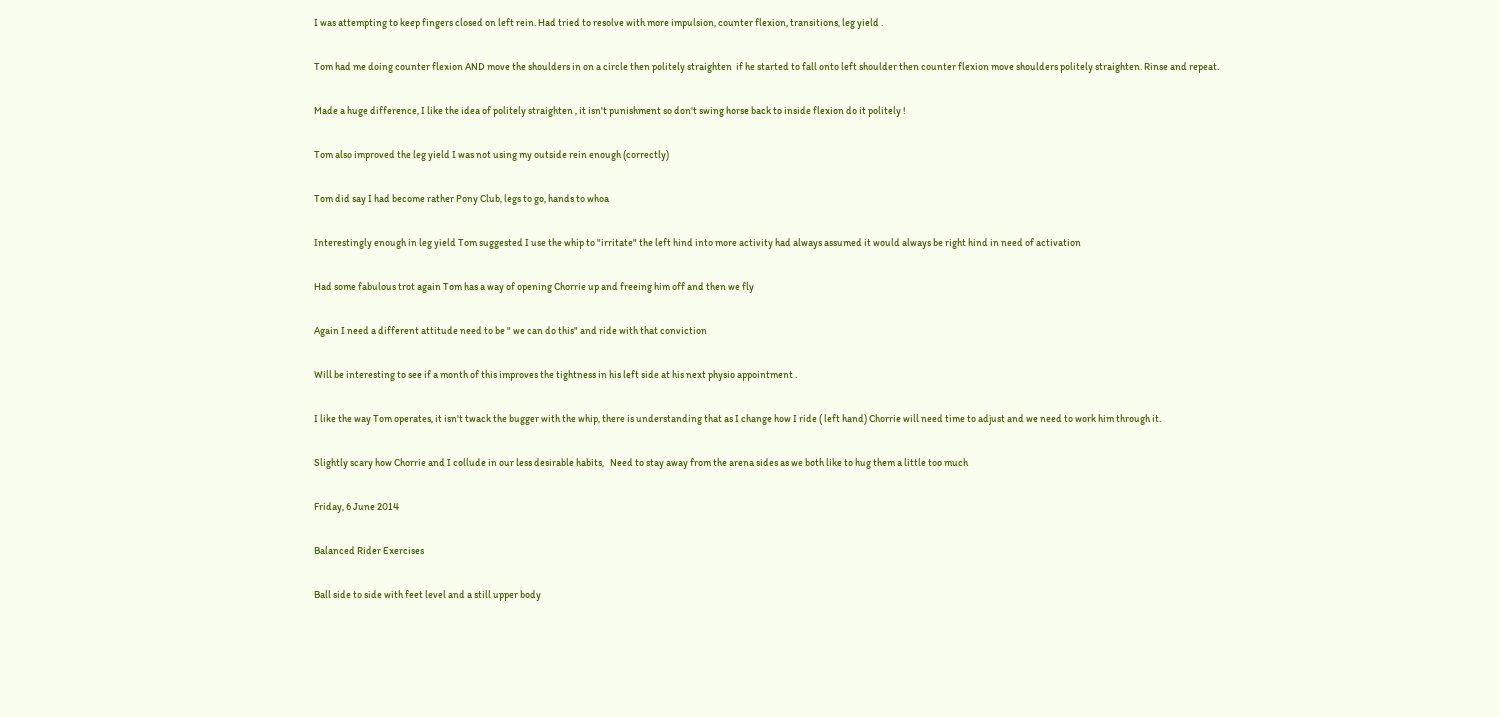I was attempting to keep fingers closed on left rein. Had tried to resolve with more impulsion, counter flexion, transitions, leg yield .

Tom had me doing counter flexion AND move the shoulders in on a circle then politely straighten  if he started to fall onto left shoulder then counter flexion move shoulders politely straighten. Rinse and repeat.

Made a huge difference, I like the idea of politely straighten , it isn't punishment so don't swing horse back to inside flexion do it politely !

Tom also improved the leg yield I was not using my outside rein enough (correctly)

Tom did say I had become rather Pony Club, legs to go, hands to whoa

Interestingly enough in leg yield Tom suggested I use the whip to "irritate" the left hind into more activity had always assumed it would always be right hind in need of activation

Had some fabulous trot again Tom has a way of opening Chorrie up and freeing him off and then we fly

Again I need a different attitude need to be " we can do this" and ride with that conviction

Will be interesting to see if a month of this improves the tightness in his left side at his next physio appointment .

I like the way Tom operates, it isn't twack the bugger with the whip, there is understanding that as I change how I ride ( left hand) Chorrie will need time to adjust and we need to work him through it.

Slightly scary how Chorrie and I collude in our less desirable habits,   Need to stay away from the arena sides as we both like to hug them a little too much

Friday, 6 June 2014

Balanced Rider Exercises

Ball side to side with feet level and a still upper body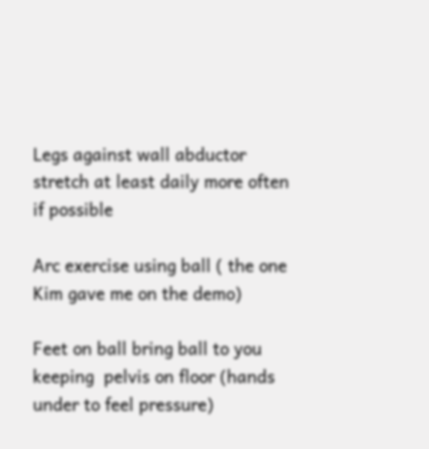Legs against wall abductor stretch at least daily more often if possible

Arc exercise using ball ( the one Kim gave me on the demo)

Feet on ball bring ball to you keeping  pelvis on floor (hands under to feel pressure)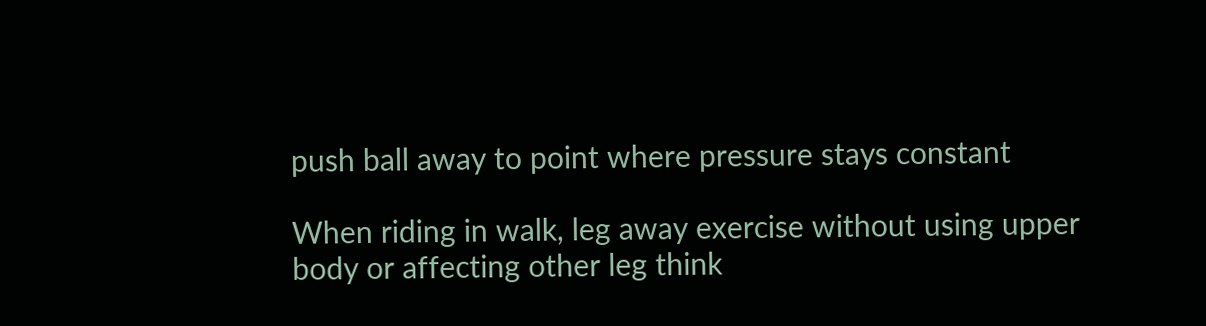push ball away to point where pressure stays constant

When riding in walk, leg away exercise without using upper body or affecting other leg think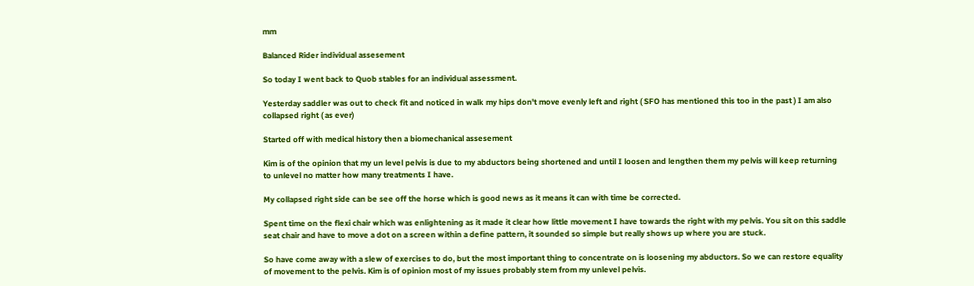mm

Balanced Rider individual assesement

So today I went back to Quob stables for an individual assessment.

Yesterday saddler was out to check fit and noticed in walk my hips don't move evenly left and right ( SFO has mentioned this too in the past ) I am also collapsed right ( as ever)

Started off with medical history then a biomechanical assesement

Kim is of the opinion that my un level pelvis is due to my abductors being shortened and until I loosen and lengthen them my pelvis will keep returning to unlevel no matter how many treatments I have.

My collapsed right side can be see off the horse which is good news as it means it can with time be corrected.

Spent time on the flexi chair which was enlightening as it made it clear how little movement I have towards the right with my pelvis. You sit on this saddle seat chair and have to move a dot on a screen within a define pattern, it sounded so simple but really shows up where you are stuck.

So have come away with a slew of exercises to do, but the most important thing to concentrate on is loosening my abductors. So we can restore equality of movement to the pelvis. Kim is of opinion most of my issues probably stem from my unlevel pelvis.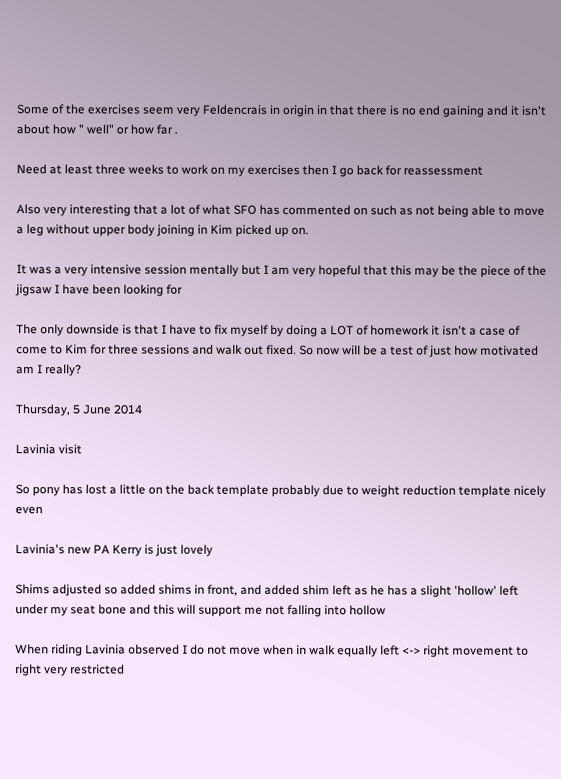Some of the exercises seem very Feldencrais in origin in that there is no end gaining and it isn't about how " well" or how far .

Need at least three weeks to work on my exercises then I go back for reassessment

Also very interesting that a lot of what SFO has commented on such as not being able to move a leg without upper body joining in Kim picked up on.

It was a very intensive session mentally but I am very hopeful that this may be the piece of the jigsaw I have been looking for

The only downside is that I have to fix myself by doing a LOT of homework it isn't a case of come to Kim for three sessions and walk out fixed. So now will be a test of just how motivated am I really?

Thursday, 5 June 2014

Lavinia visit

So pony has lost a little on the back template probably due to weight reduction template nicely even

Lavinia's new PA Kerry is just lovely

Shims adjusted so added shims in front, and added shim left as he has a slight 'hollow' left under my seat bone and this will support me not falling into hollow

When riding Lavinia observed I do not move when in walk equally left <-> right movement to right very restricted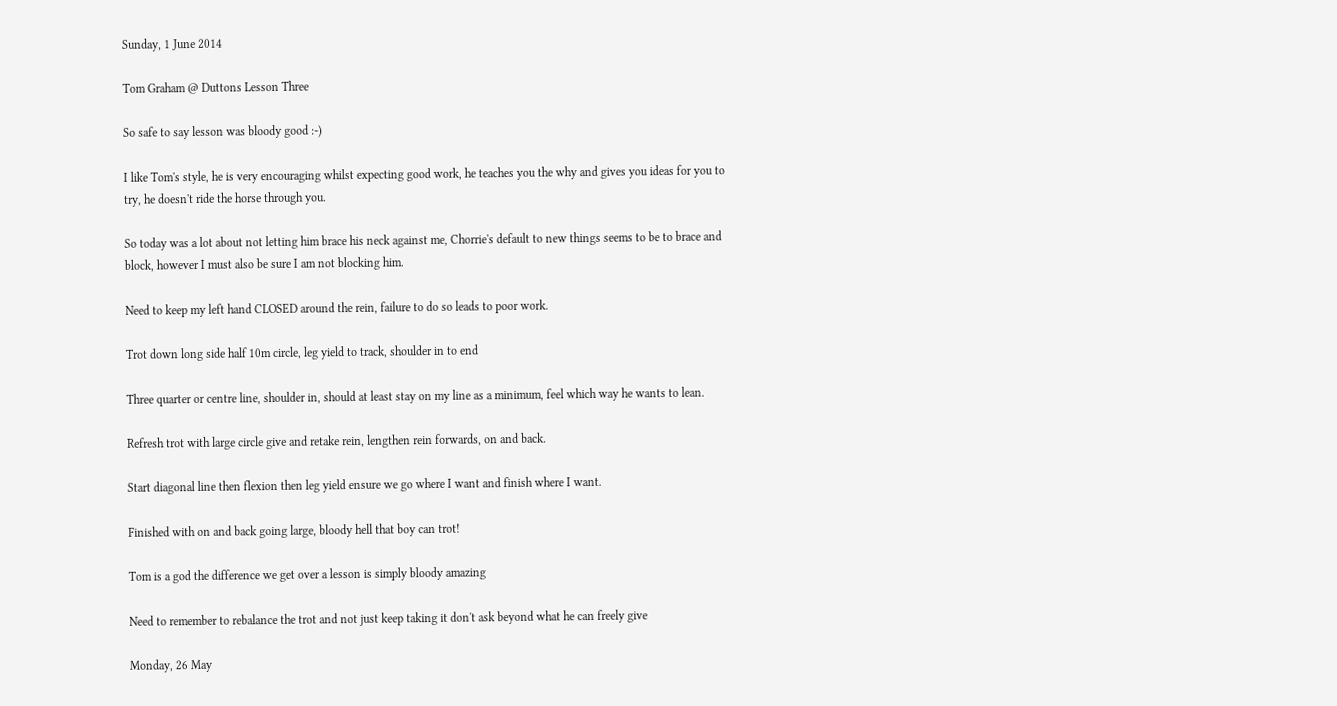Sunday, 1 June 2014

Tom Graham @ Duttons Lesson Three

So safe to say lesson was bloody good :-)

I like Tom's style, he is very encouraging whilst expecting good work, he teaches you the why and gives you ideas for you to try, he doesn't ride the horse through you.

So today was a lot about not letting him brace his neck against me, Chorrie's default to new things seems to be to brace and block, however I must also be sure I am not blocking him.

Need to keep my left hand CLOSED around the rein, failure to do so leads to poor work.

Trot down long side half 10m circle, leg yield to track, shoulder in to end

Three quarter or centre line, shoulder in, should at least stay on my line as a minimum, feel which way he wants to lean.

Refresh trot with large circle give and retake rein, lengthen rein forwards, on and back.

Start diagonal line then flexion then leg yield ensure we go where I want and finish where I want.

Finished with on and back going large, bloody hell that boy can trot!

Tom is a god the difference we get over a lesson is simply bloody amazing

Need to remember to rebalance the trot and not just keep taking it don't ask beyond what he can freely give

Monday, 26 May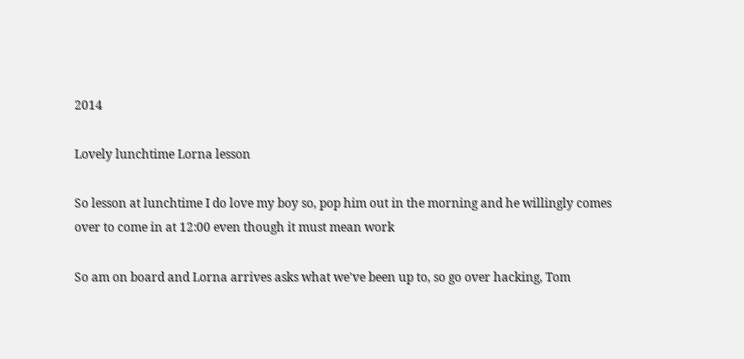2014

Lovely lunchtime Lorna lesson

So lesson at lunchtime I do love my boy so, pop him out in the morning and he willingly comes over to come in at 12:00 even though it must mean work

So am on board and Lorna arrives asks what we've been up to, so go over hacking, Tom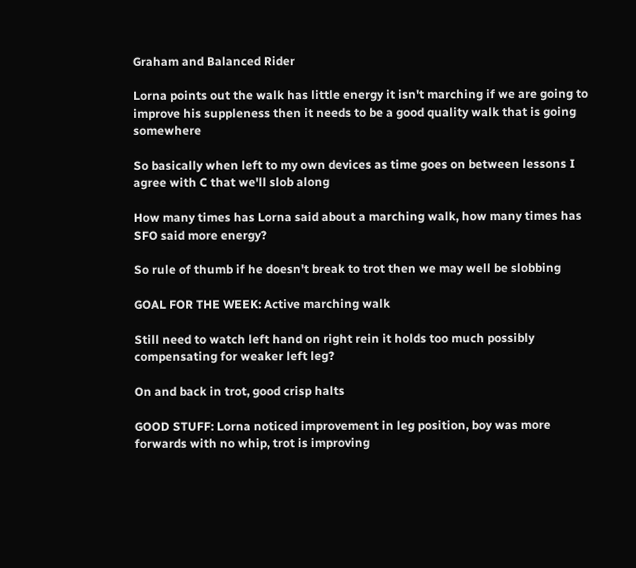Graham and Balanced Rider

Lorna points out the walk has little energy it isn't marching if we are going to improve his suppleness then it needs to be a good quality walk that is going somewhere

So basically when left to my own devices as time goes on between lessons I agree with C that we'll slob along

How many times has Lorna said about a marching walk, how many times has SFO said more energy?

So rule of thumb if he doesn't break to trot then we may well be slobbing

GOAL FOR THE WEEK: Active marching walk

Still need to watch left hand on right rein it holds too much possibly compensating for weaker left leg?

On and back in trot, good crisp halts

GOOD STUFF: Lorna noticed improvement in leg position, boy was more forwards with no whip, trot is improving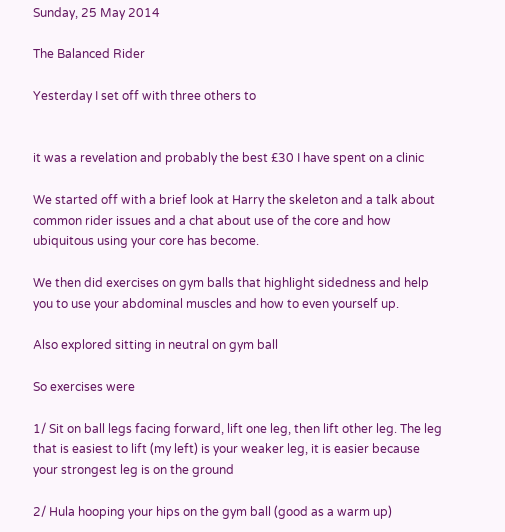Sunday, 25 May 2014

The Balanced Rider

Yesterday I set off with three others to


it was a revelation and probably the best £30 I have spent on a clinic

We started off with a brief look at Harry the skeleton and a talk about common rider issues and a chat about use of the core and how ubiquitous using your core has become.

We then did exercises on gym balls that highlight sidedness and help you to use your abdominal muscles and how to even yourself up.

Also explored sitting in neutral on gym ball

So exercises were

1/ Sit on ball legs facing forward, lift one leg, then lift other leg. The leg that is easiest to lift (my left) is your weaker leg, it is easier because your strongest leg is on the ground

2/ Hula hooping your hips on the gym ball (good as a warm up)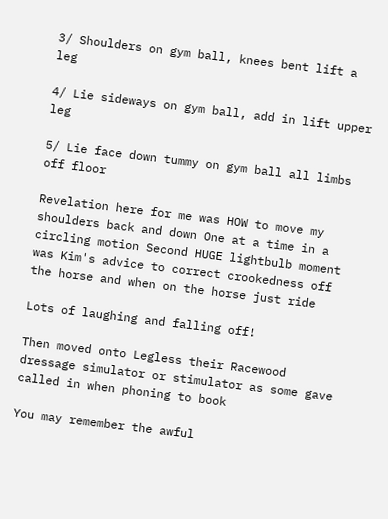3/ Shoulders on gym ball, knees bent lift a leg

4/ Lie sideways on gym ball, add in lift upper leg

5/ Lie face down tummy on gym ball all limbs off floor

Revelation here for me was HOW to move my shoulders back and down One at a time in a circling motion Second HUGE lightbulb moment was Kim's advice to correct crookedness off the horse and when on the horse just ride

Lots of laughing and falling off!

Then moved onto Legless their Racewood dressage simulator or stimulator as some gave called in when phoning to book

You may remember the awful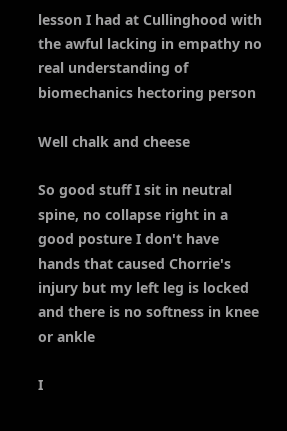lesson I had at Cullinghood with the awful lacking in empathy no real understanding of biomechanics hectoring person

Well chalk and cheese

So good stuff I sit in neutral spine, no collapse right in a good posture I don't have hands that caused Chorrie's injury but my left leg is locked and there is no softness in knee or ankle

I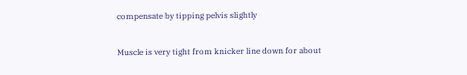compensate by tipping pelvis slightly

Muscle is very tight from knicker line down for about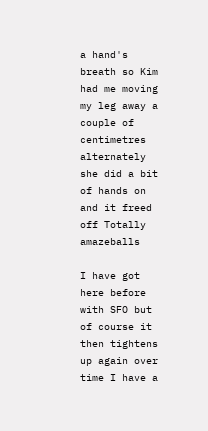a hand's breath so Kim had me moving my leg away a couple of centimetres alternately she did a bit of hands on and it freed off Totally amazeballs

I have got here before with SFO but of course it then tightens up again over time I have a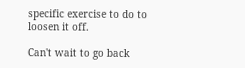specific exercise to do to loosen it off.

Can't wait to go back